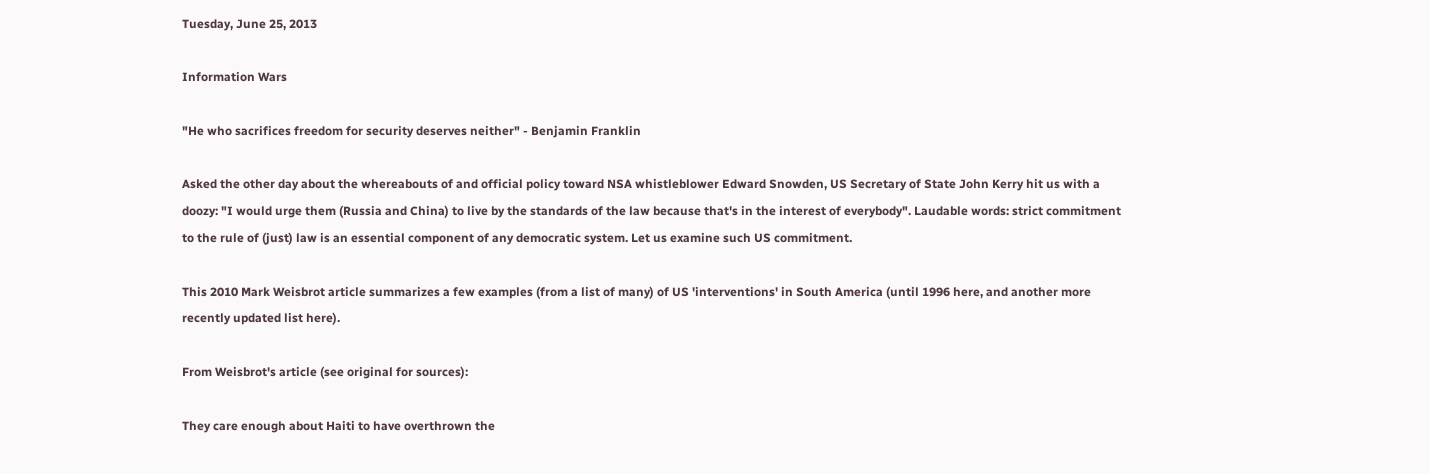Tuesday, June 25, 2013

Information Wars

"He who sacrifices freedom for security deserves neither" - Benjamin Franklin

Asked the other day about the whereabouts of and official policy toward NSA whistleblower Edward Snowden, US Secretary of State John Kerry hit us with a doozy: "I would urge them (Russia and China) to live by the standards of the law because that's in the interest of everybody". Laudable words: strict commitment to the rule of (just) law is an essential component of any democratic system. Let us examine such US commitment.

This 2010 Mark Weisbrot article summarizes a few examples (from a list of many) of US 'interventions' in South America (until 1996 here, and another more recently updated list here).

From Weisbrot's article (see original for sources):

They care enough about Haiti to have overthrown the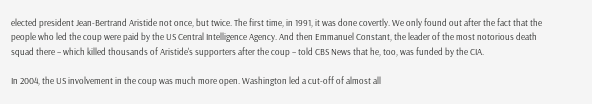elected president Jean-Bertrand Aristide not once, but twice. The first time, in 1991, it was done covertly. We only found out after the fact that the people who led the coup were paid by the US Central Intelligence Agency. And then Emmanuel Constant, the leader of the most notorious death squad there – which killed thousands of Aristide's supporters after the coup – told CBS News that he, too, was funded by the CIA.

In 2004, the US involvement in the coup was much more open. Washington led a cut-off of almost all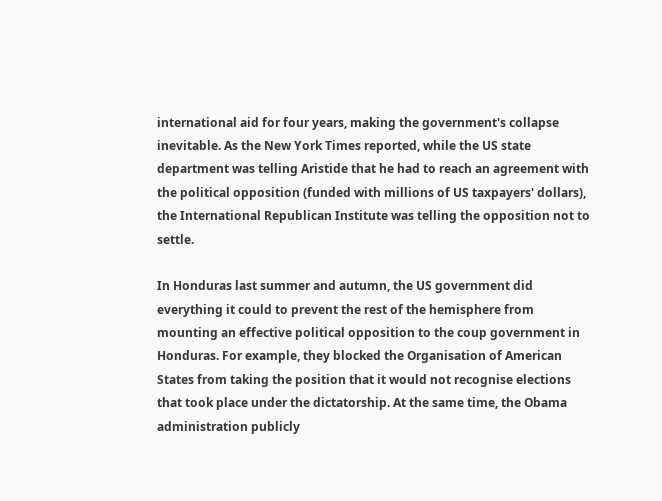international aid for four years, making the government's collapse inevitable. As the New York Times reported, while the US state department was telling Aristide that he had to reach an agreement with the political opposition (funded with millions of US taxpayers' dollars), the International Republican Institute was telling the opposition not to settle.

In Honduras last summer and autumn, the US government did everything it could to prevent the rest of the hemisphere from mounting an effective political opposition to the coup government in Honduras. For example, they blocked the Organisation of American States from taking the position that it would not recognise elections that took place under the dictatorship. At the same time, the Obama administration publicly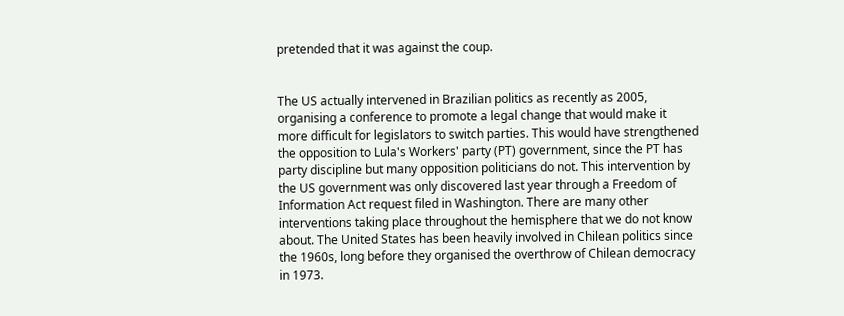pretended that it was against the coup.


The US actually intervened in Brazilian politics as recently as 2005, organising a conference to promote a legal change that would make it more difficult for legislators to switch parties. This would have strengthened the opposition to Lula's Workers' party (PT) government, since the PT has party discipline but many opposition politicians do not. This intervention by the US government was only discovered last year through a Freedom of Information Act request filed in Washington. There are many other interventions taking place throughout the hemisphere that we do not know about. The United States has been heavily involved in Chilean politics since the 1960s, long before they organised the overthrow of Chilean democracy in 1973.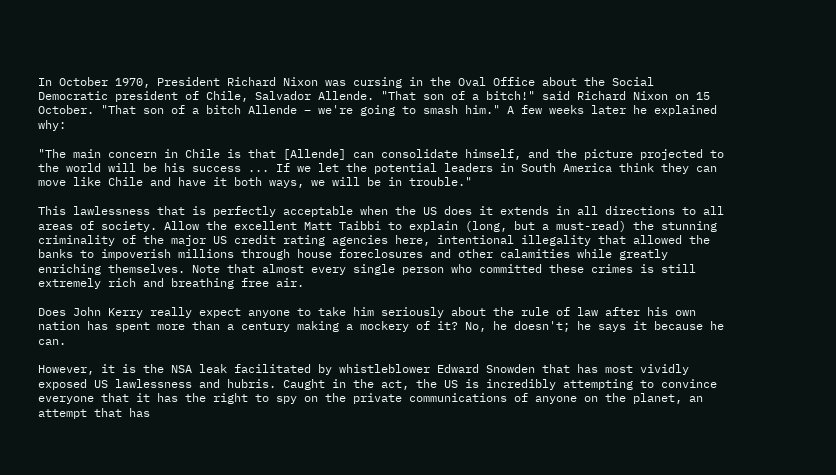In October 1970, President Richard Nixon was cursing in the Oval Office about the Social Democratic president of Chile, Salvador Allende. "That son of a bitch!" said Richard Nixon on 15 October. "That son of a bitch Allende – we're going to smash him." A few weeks later he explained why:

"The main concern in Chile is that [Allende] can consolidate himself, and the picture projected to the world will be his success ... If we let the potential leaders in South America think they can move like Chile and have it both ways, we will be in trouble."

This lawlessness that is perfectly acceptable when the US does it extends in all directions to all areas of society. Allow the excellent Matt Taibbi to explain (long, but a must-read) the stunning criminality of the major US credit rating agencies here, intentional illegality that allowed the banks to impoverish millions through house foreclosures and other calamities while greatly enriching themselves. Note that almost every single person who committed these crimes is still extremely rich and breathing free air.

Does John Kerry really expect anyone to take him seriously about the rule of law after his own nation has spent more than a century making a mockery of it? No, he doesn't; he says it because he can.

However, it is the NSA leak facilitated by whistleblower Edward Snowden that has most vividly exposed US lawlessness and hubris. Caught in the act, the US is incredibly attempting to convince everyone that it has the right to spy on the private communications of anyone on the planet, an attempt that has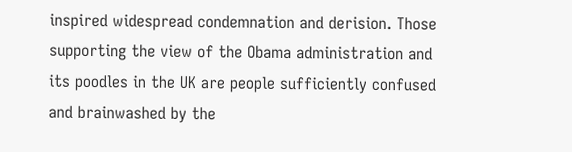inspired widespread condemnation and derision. Those supporting the view of the Obama administration and its poodles in the UK are people sufficiently confused and brainwashed by the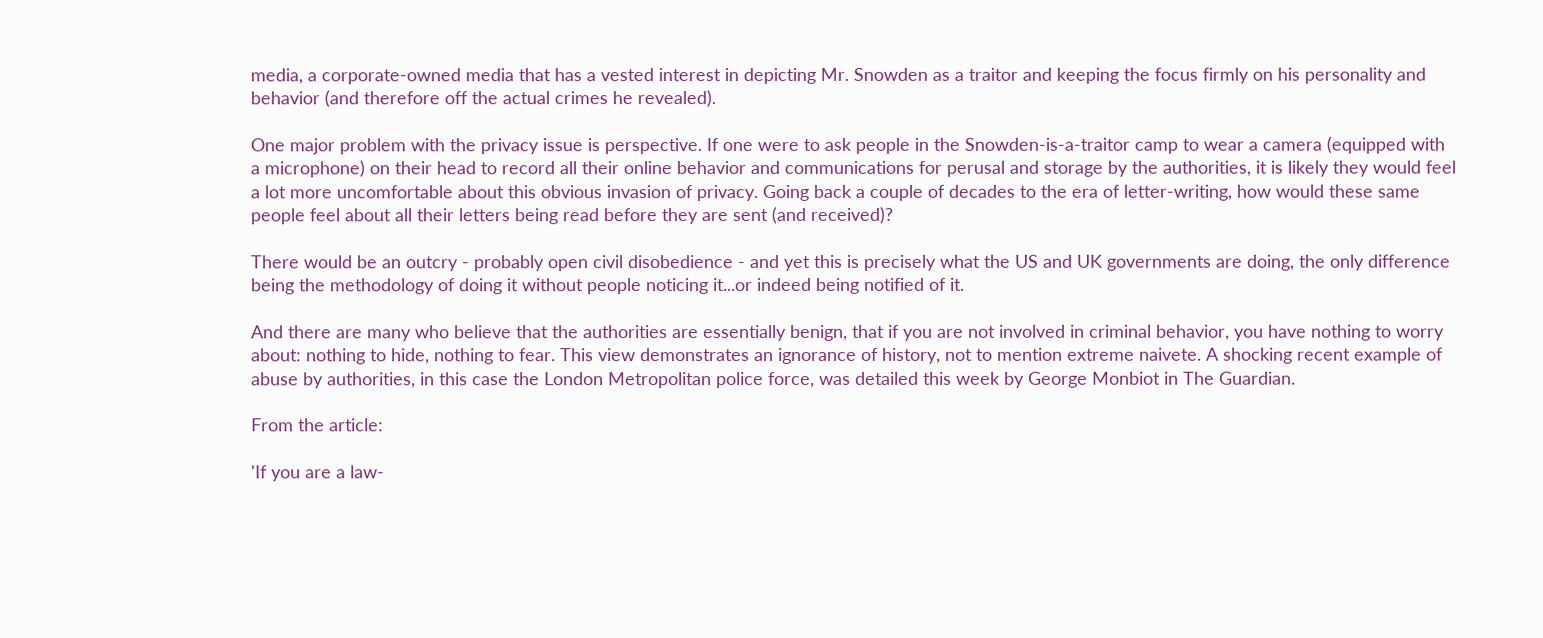media, a corporate-owned media that has a vested interest in depicting Mr. Snowden as a traitor and keeping the focus firmly on his personality and behavior (and therefore off the actual crimes he revealed).

One major problem with the privacy issue is perspective. If one were to ask people in the Snowden-is-a-traitor camp to wear a camera (equipped with a microphone) on their head to record all their online behavior and communications for perusal and storage by the authorities, it is likely they would feel a lot more uncomfortable about this obvious invasion of privacy. Going back a couple of decades to the era of letter-writing, how would these same people feel about all their letters being read before they are sent (and received)?

There would be an outcry - probably open civil disobedience - and yet this is precisely what the US and UK governments are doing, the only difference being the methodology of doing it without people noticing it...or indeed being notified of it.

And there are many who believe that the authorities are essentially benign, that if you are not involved in criminal behavior, you have nothing to worry about: nothing to hide, nothing to fear. This view demonstrates an ignorance of history, not to mention extreme naivete. A shocking recent example of abuse by authorities, in this case the London Metropolitan police force, was detailed this week by George Monbiot in The Guardian.

From the article:

'If you are a law-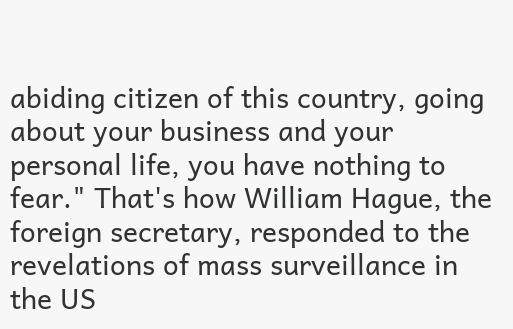abiding citizen of this country, going about your business and your personal life, you have nothing to fear." That's how William Hague, the foreign secretary, responded to the revelations of mass surveillance in the US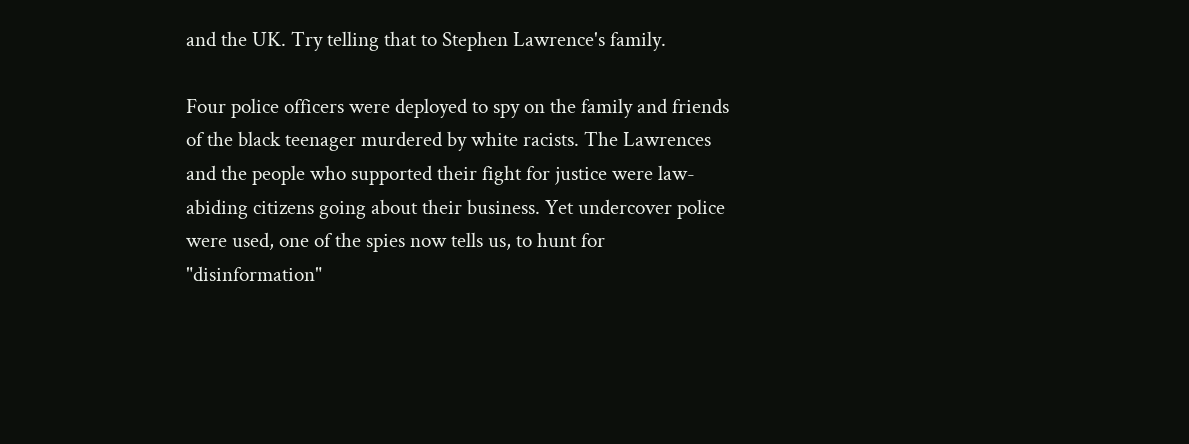and the UK. Try telling that to Stephen Lawrence's family.

Four police officers were deployed to spy on the family and friends of the black teenager murdered by white racists. The Lawrences and the people who supported their fight for justice were law-abiding citizens going about their business. Yet undercover police were used, one of the spies now tells us, to hunt for "disinformation"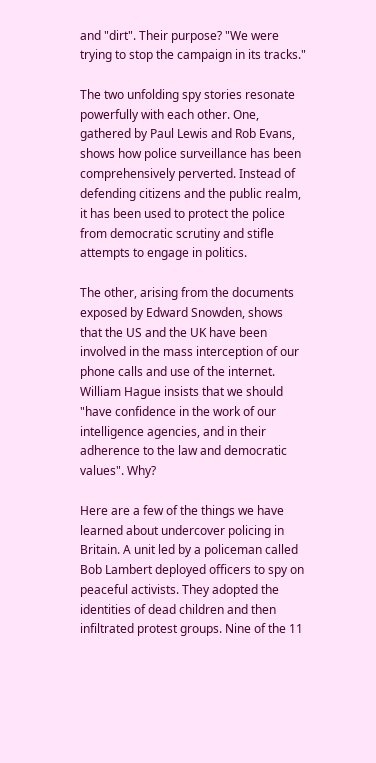and "dirt". Their purpose? "We were trying to stop the campaign in its tracks."

The two unfolding spy stories resonate powerfully with each other. One, gathered by Paul Lewis and Rob Evans, shows how police surveillance has been comprehensively perverted. Instead of defending citizens and the public realm, it has been used to protect the police from democratic scrutiny and stifle attempts to engage in politics.

The other, arising from the documents exposed by Edward Snowden, shows that the US and the UK have been involved in the mass interception of our phone calls and use of the internet. William Hague insists that we should "have confidence in the work of our intelligence agencies, and in their adherence to the law and democratic values". Why?

Here are a few of the things we have learned about undercover policing in Britain. A unit led by a policeman called Bob Lambert deployed officers to spy on peaceful activists. They adopted the identities of dead children and then infiltrated protest groups. Nine of the 11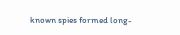known spies formed long-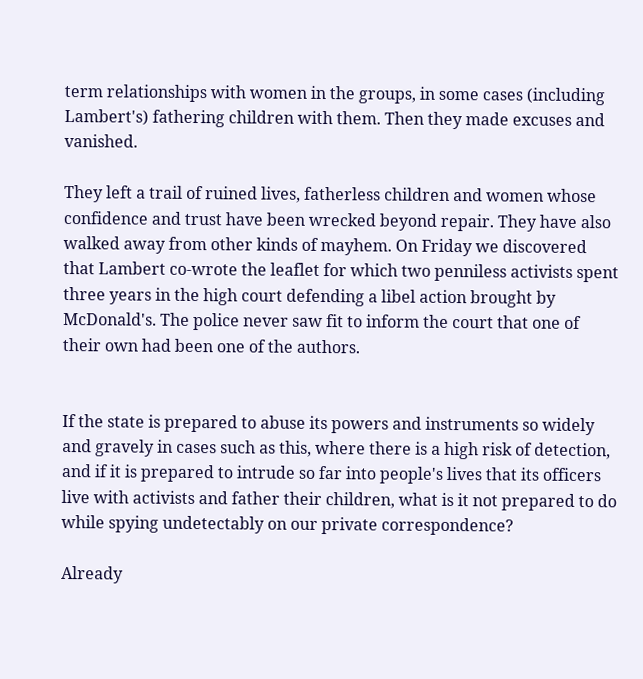term relationships with women in the groups, in some cases (including Lambert's) fathering children with them. Then they made excuses and vanished.

They left a trail of ruined lives, fatherless children and women whose confidence and trust have been wrecked beyond repair. They have also walked away from other kinds of mayhem. On Friday we discovered that Lambert co-wrote the leaflet for which two penniless activists spent three years in the high court defending a libel action brought by McDonald's. The police never saw fit to inform the court that one of their own had been one of the authors.


If the state is prepared to abuse its powers and instruments so widely and gravely in cases such as this, where there is a high risk of detection, and if it is prepared to intrude so far into people's lives that its officers live with activists and father their children, what is it not prepared to do while spying undetectably on our private correspondence?

Already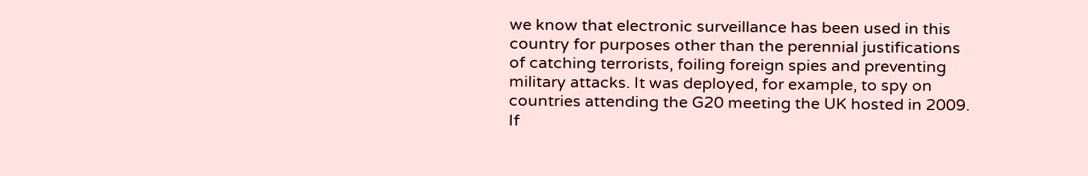we know that electronic surveillance has been used in this country for purposes other than the perennial justifications of catching terrorists, foiling foreign spies and preventing military attacks. It was deployed, for example, to spy on countries attending the G20 meeting the UK hosted in 2009. If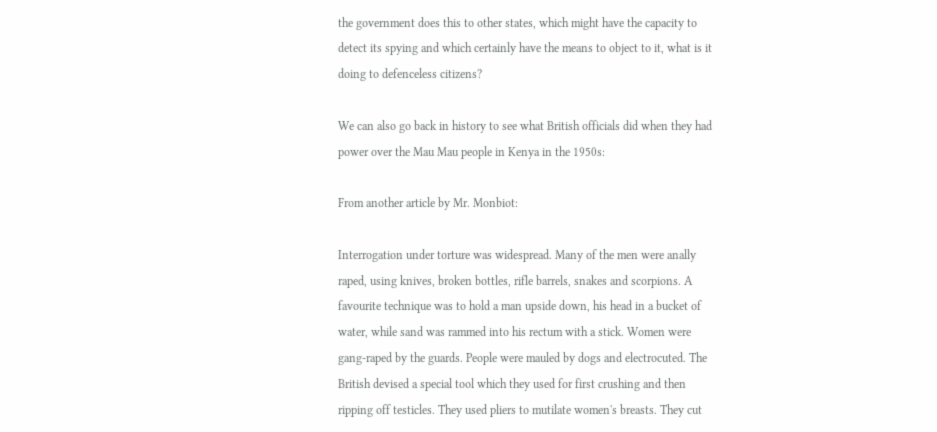the government does this to other states, which might have the capacity to detect its spying and which certainly have the means to object to it, what is it doing to defenceless citizens?

We can also go back in history to see what British officials did when they had power over the Mau Mau people in Kenya in the 1950s:

From another article by Mr. Monbiot:

Interrogation under torture was widespread. Many of the men were anally raped, using knives, broken bottles, rifle barrels, snakes and scorpions. A favourite technique was to hold a man upside down, his head in a bucket of water, while sand was rammed into his rectum with a stick. Women were gang-raped by the guards. People were mauled by dogs and electrocuted. The British devised a special tool which they used for first crushing and then ripping off testicles. They used pliers to mutilate women's breasts. They cut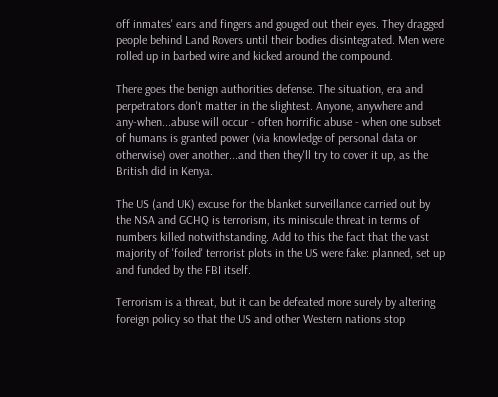off inmates' ears and fingers and gouged out their eyes. They dragged people behind Land Rovers until their bodies disintegrated. Men were rolled up in barbed wire and kicked around the compound.

There goes the benign authorities defense. The situation, era and perpetrators don't matter in the slightest. Anyone, anywhere and any-when...abuse will occur - often horrific abuse - when one subset of humans is granted power (via knowledge of personal data or otherwise) over another...and then they'll try to cover it up, as the British did in Kenya.

The US (and UK) excuse for the blanket surveillance carried out by the NSA and GCHQ is terrorism, its miniscule threat in terms of numbers killed notwithstanding. Add to this the fact that the vast majority of 'foiled' terrorist plots in the US were fake: planned, set up and funded by the FBI itself.

Terrorism is a threat, but it can be defeated more surely by altering foreign policy so that the US and other Western nations stop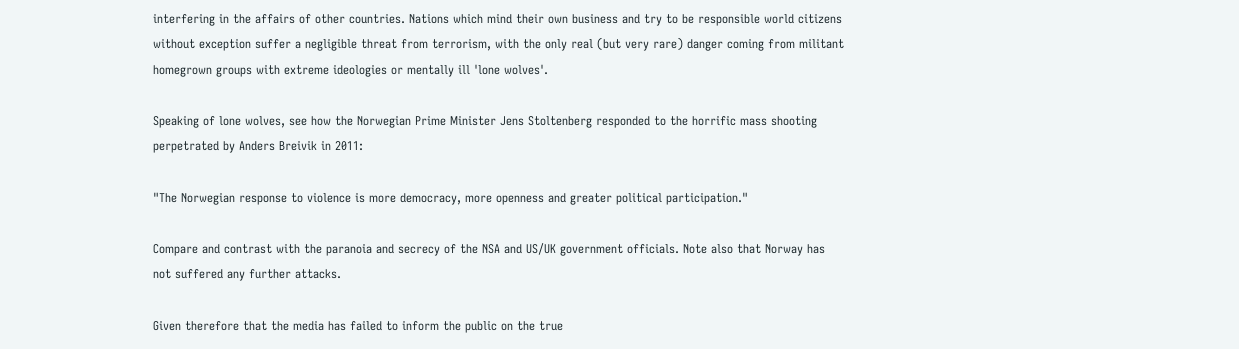interfering in the affairs of other countries. Nations which mind their own business and try to be responsible world citizens without exception suffer a negligible threat from terrorism, with the only real (but very rare) danger coming from militant homegrown groups with extreme ideologies or mentally ill 'lone wolves'.

Speaking of lone wolves, see how the Norwegian Prime Minister Jens Stoltenberg responded to the horrific mass shooting perpetrated by Anders Breivik in 2011:

"The Norwegian response to violence is more democracy, more openness and greater political participation."

Compare and contrast with the paranoia and secrecy of the NSA and US/UK government officials. Note also that Norway has not suffered any further attacks.

Given therefore that the media has failed to inform the public on the true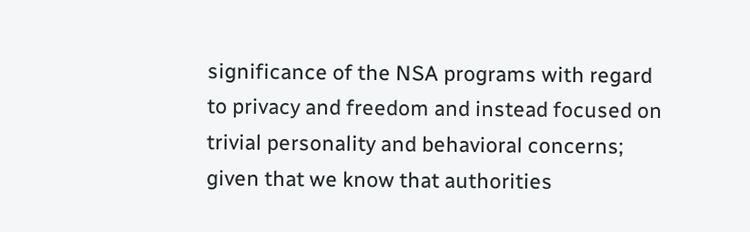significance of the NSA programs with regard to privacy and freedom and instead focused on trivial personality and behavioral concerns; given that we know that authorities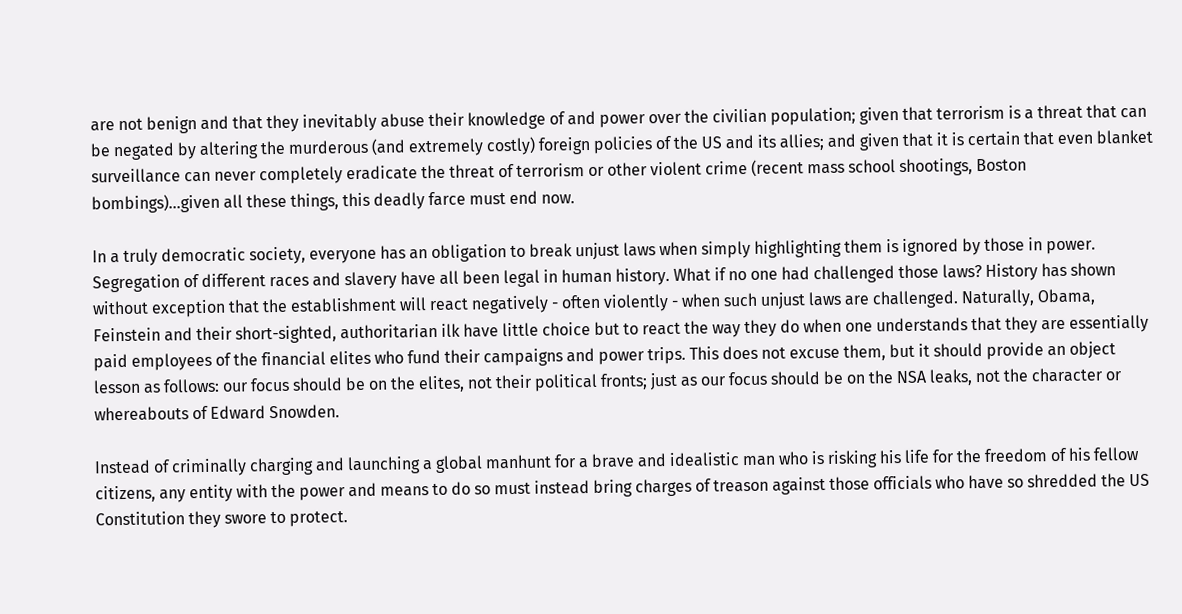are not benign and that they inevitably abuse their knowledge of and power over the civilian population; given that terrorism is a threat that can be negated by altering the murderous (and extremely costly) foreign policies of the US and its allies; and given that it is certain that even blanket surveillance can never completely eradicate the threat of terrorism or other violent crime (recent mass school shootings, Boston bombings)...given all these things, this deadly farce must end now.

In a truly democratic society, everyone has an obligation to break unjust laws when simply highlighting them is ignored by those in power. Segregation of different races and slavery have all been legal in human history. What if no one had challenged those laws? History has shown without exception that the establishment will react negatively - often violently - when such unjust laws are challenged. Naturally, Obama, Feinstein and their short-sighted, authoritarian ilk have little choice but to react the way they do when one understands that they are essentially paid employees of the financial elites who fund their campaigns and power trips. This does not excuse them, but it should provide an object lesson as follows: our focus should be on the elites, not their political fronts; just as our focus should be on the NSA leaks, not the character or whereabouts of Edward Snowden.

Instead of criminally charging and launching a global manhunt for a brave and idealistic man who is risking his life for the freedom of his fellow citizens, any entity with the power and means to do so must instead bring charges of treason against those officials who have so shredded the US Constitution they swore to protect.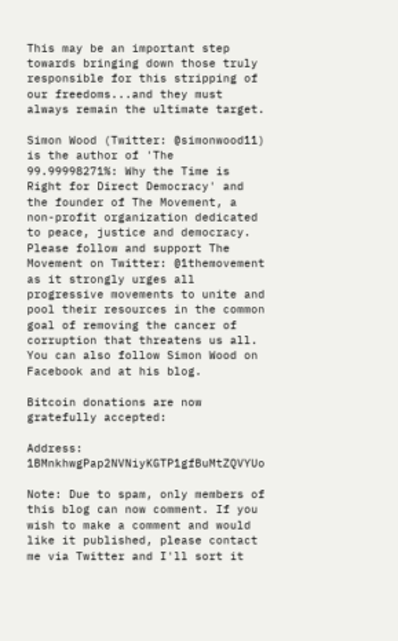This may be an important step towards bringing down those truly responsible for this stripping of our freedoms...and they must always remain the ultimate target.

Simon Wood (Twitter: @simonwood11) is the author of 'The 99.99998271%: Why the Time is Right for Direct Democracy' and the founder of The Movement, a non-profit organization dedicated to peace, justice and democracy. Please follow and support The Movement on Twitter: @1themovement as it strongly urges all progressive movements to unite and pool their resources in the common goal of removing the cancer of corruption that threatens us all. You can also follow Simon Wood on Facebook and at his blog.

Bitcoin donations are now gratefully accepted:

Address: 1BMnkhwgPap2NVNiyKGTP1gfBuMtZQVYUo

Note: Due to spam, only members of this blog can now comment. If you wish to make a comment and would like it published, please contact me via Twitter and I'll sort it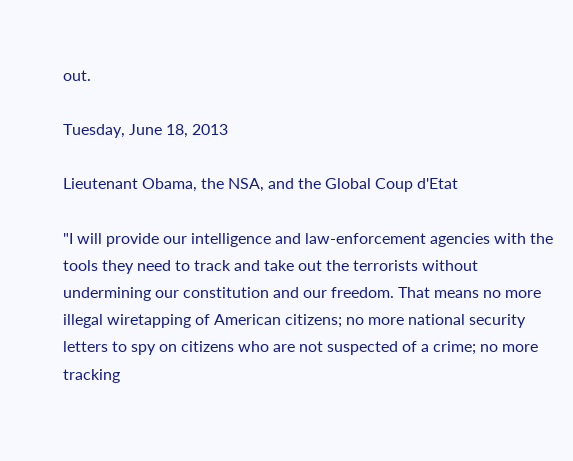out.

Tuesday, June 18, 2013

Lieutenant Obama, the NSA, and the Global Coup d'Etat

"I will provide our intelligence and law-enforcement agencies with the tools they need to track and take out the terrorists without undermining our constitution and our freedom. That means no more illegal wiretapping of American citizens; no more national security letters to spy on citizens who are not suspected of a crime; no more tracking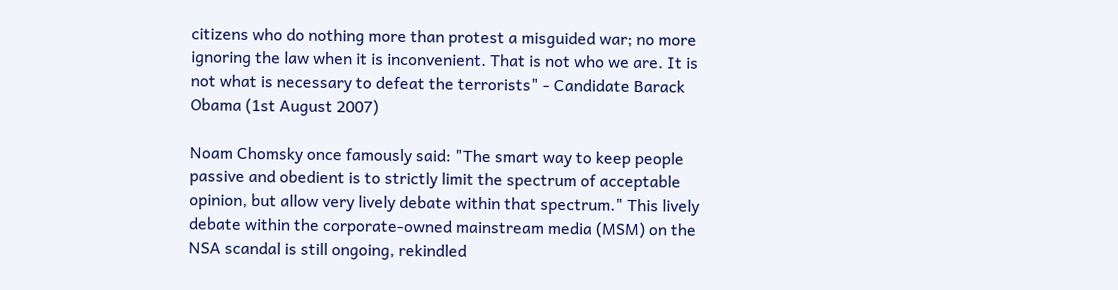citizens who do nothing more than protest a misguided war; no more ignoring the law when it is inconvenient. That is not who we are. It is not what is necessary to defeat the terrorists" - Candidate Barack Obama (1st August 2007)

Noam Chomsky once famously said: "The smart way to keep people passive and obedient is to strictly limit the spectrum of acceptable opinion, but allow very lively debate within that spectrum." This lively debate within the corporate-owned mainstream media (MSM) on the NSA scandal is still ongoing, rekindled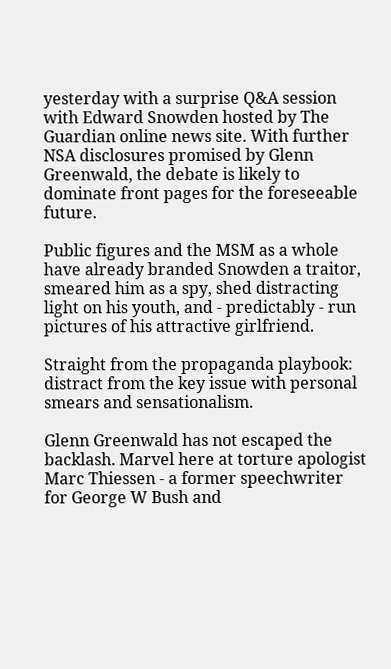yesterday with a surprise Q&A session with Edward Snowden hosted by The Guardian online news site. With further NSA disclosures promised by Glenn Greenwald, the debate is likely to dominate front pages for the foreseeable future.

Public figures and the MSM as a whole have already branded Snowden a traitor, smeared him as a spy, shed distracting light on his youth, and - predictably - run pictures of his attractive girlfriend.

Straight from the propaganda playbook: distract from the key issue with personal smears and sensationalism.

Glenn Greenwald has not escaped the backlash. Marvel here at torture apologist Marc Thiessen - a former speechwriter for George W Bush and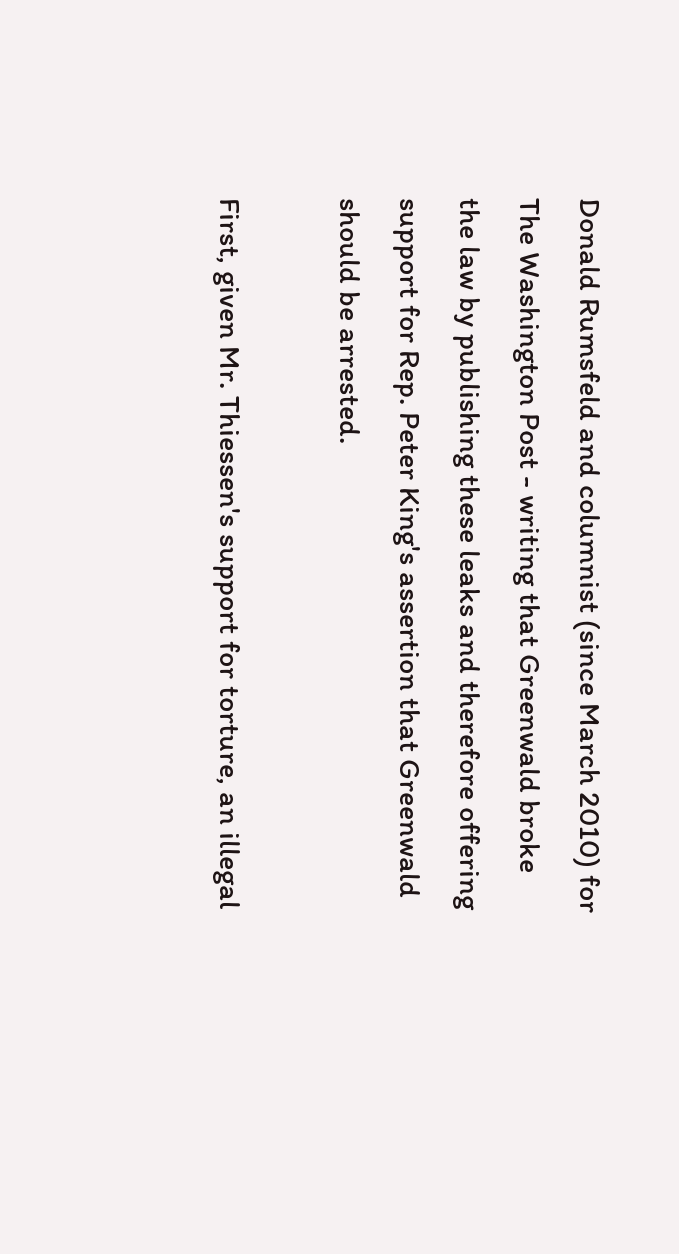Donald Rumsfeld and columnist (since March 2010) for The Washington Post - writing that Greenwald broke the law by publishing these leaks and therefore offering support for Rep. Peter King's assertion that Greenwald should be arrested.

First, given Mr. Thiessen's support for torture, an illegal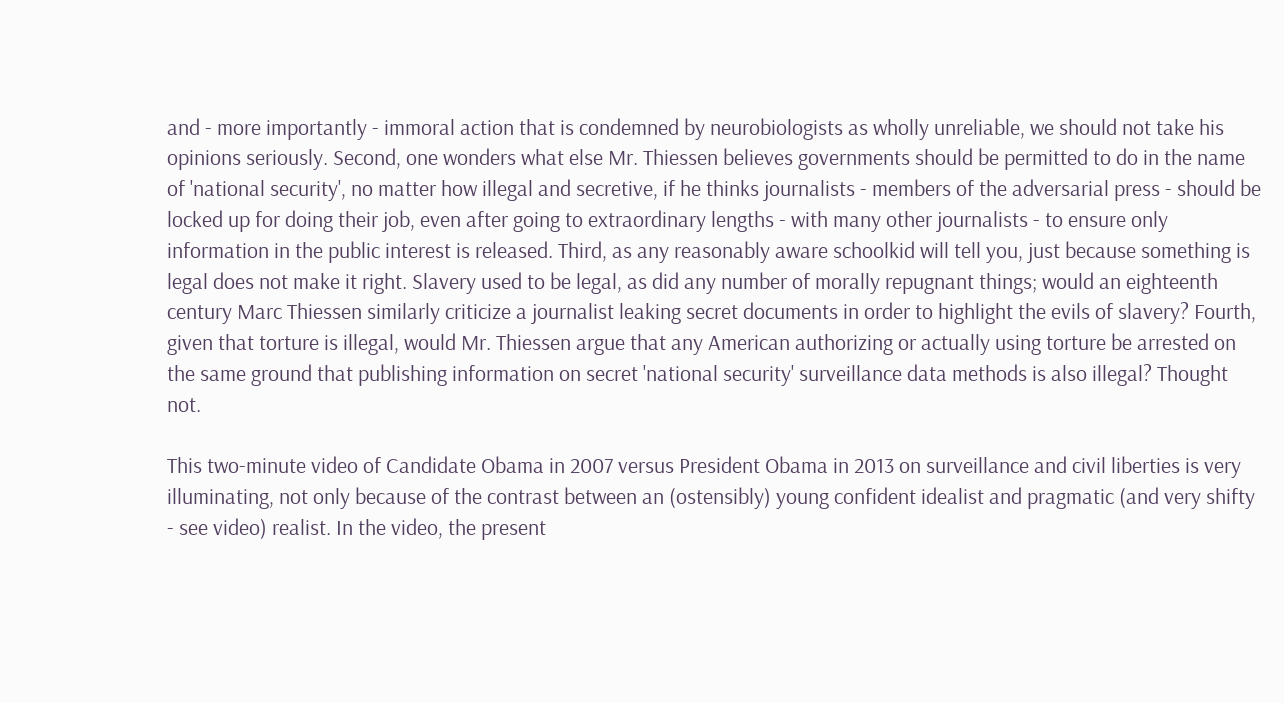and - more importantly - immoral action that is condemned by neurobiologists as wholly unreliable, we should not take his opinions seriously. Second, one wonders what else Mr. Thiessen believes governments should be permitted to do in the name of 'national security', no matter how illegal and secretive, if he thinks journalists - members of the adversarial press - should be locked up for doing their job, even after going to extraordinary lengths - with many other journalists - to ensure only information in the public interest is released. Third, as any reasonably aware schoolkid will tell you, just because something is legal does not make it right. Slavery used to be legal, as did any number of morally repugnant things; would an eighteenth century Marc Thiessen similarly criticize a journalist leaking secret documents in order to highlight the evils of slavery? Fourth, given that torture is illegal, would Mr. Thiessen argue that any American authorizing or actually using torture be arrested on the same ground that publishing information on secret 'national security' surveillance data methods is also illegal? Thought not.

This two-minute video of Candidate Obama in 2007 versus President Obama in 2013 on surveillance and civil liberties is very illuminating, not only because of the contrast between an (ostensibly) young confident idealist and pragmatic (and very shifty - see video) realist. In the video, the present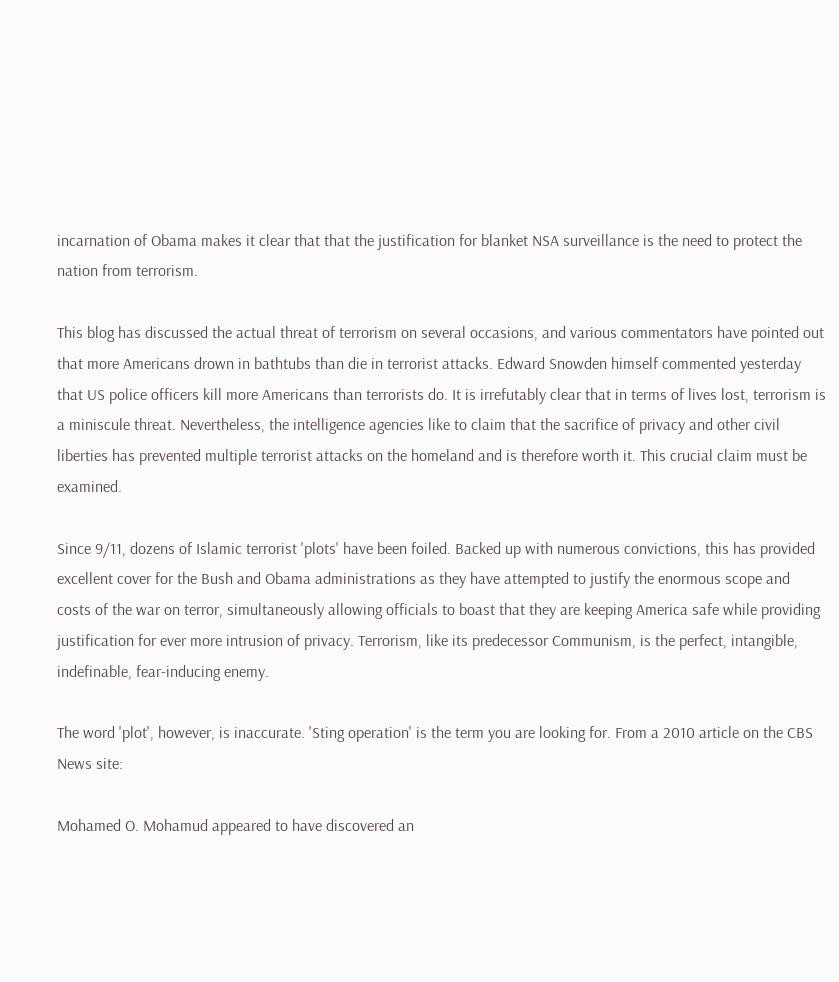incarnation of Obama makes it clear that that the justification for blanket NSA surveillance is the need to protect the nation from terrorism.

This blog has discussed the actual threat of terrorism on several occasions, and various commentators have pointed out that more Americans drown in bathtubs than die in terrorist attacks. Edward Snowden himself commented yesterday that US police officers kill more Americans than terrorists do. It is irrefutably clear that in terms of lives lost, terrorism is a miniscule threat. Nevertheless, the intelligence agencies like to claim that the sacrifice of privacy and other civil liberties has prevented multiple terrorist attacks on the homeland and is therefore worth it. This crucial claim must be examined.

Since 9/11, dozens of Islamic terrorist 'plots' have been foiled. Backed up with numerous convictions, this has provided excellent cover for the Bush and Obama administrations as they have attempted to justify the enormous scope and costs of the war on terror, simultaneously allowing officials to boast that they are keeping America safe while providing justification for ever more intrusion of privacy. Terrorism, like its predecessor Communism, is the perfect, intangible, indefinable, fear-inducing enemy.

The word 'plot', however, is inaccurate. 'Sting operation' is the term you are looking for. From a 2010 article on the CBS News site:

Mohamed O. Mohamud appeared to have discovered an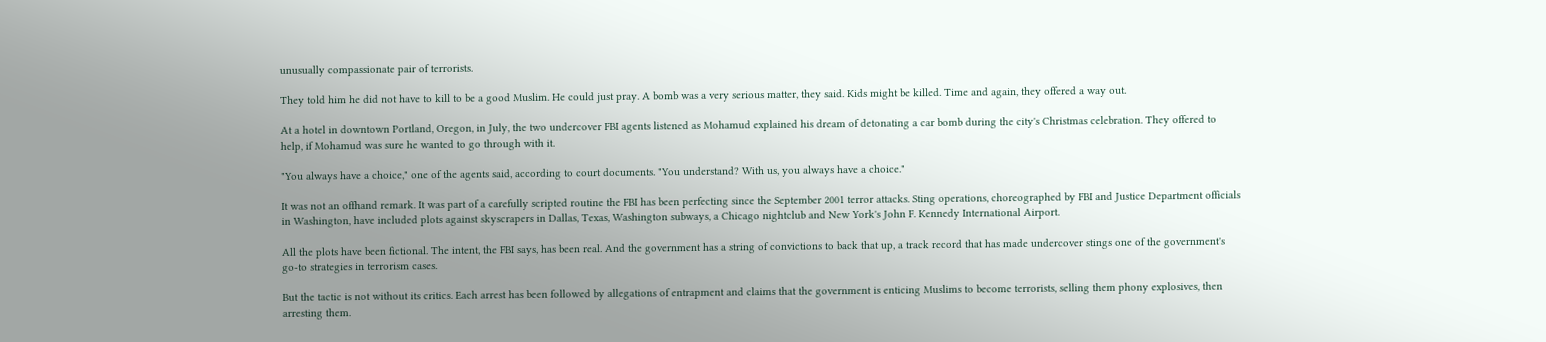unusually compassionate pair of terrorists.

They told him he did not have to kill to be a good Muslim. He could just pray. A bomb was a very serious matter, they said. Kids might be killed. Time and again, they offered a way out.

At a hotel in downtown Portland, Oregon, in July, the two undercover FBI agents listened as Mohamud explained his dream of detonating a car bomb during the city's Christmas celebration. They offered to help, if Mohamud was sure he wanted to go through with it.

"You always have a choice," one of the agents said, according to court documents. "You understand? With us, you always have a choice."

It was not an offhand remark. It was part of a carefully scripted routine the FBI has been perfecting since the September 2001 terror attacks. Sting operations, choreographed by FBI and Justice Department officials in Washington, have included plots against skyscrapers in Dallas, Texas, Washington subways, a Chicago nightclub and New York's John F. Kennedy International Airport.

All the plots have been fictional. The intent, the FBI says, has been real. And the government has a string of convictions to back that up, a track record that has made undercover stings one of the government's go-to strategies in terrorism cases.

But the tactic is not without its critics. Each arrest has been followed by allegations of entrapment and claims that the government is enticing Muslims to become terrorists, selling them phony explosives, then arresting them.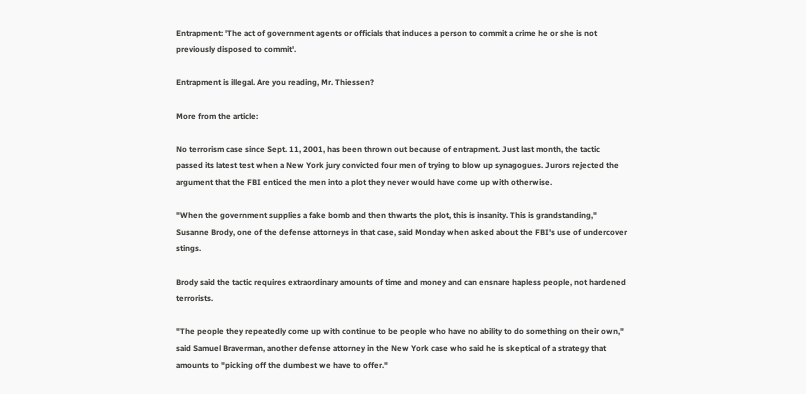Entrapment: 'The act of government agents or officials that induces a person to commit a crime he or she is not previously disposed to commit'.

Entrapment is illegal. Are you reading, Mr. Thiessen?

More from the article:

No terrorism case since Sept. 11, 2001, has been thrown out because of entrapment. Just last month, the tactic passed its latest test when a New York jury convicted four men of trying to blow up synagogues. Jurors rejected the argument that the FBI enticed the men into a plot they never would have come up with otherwise.

"When the government supplies a fake bomb and then thwarts the plot, this is insanity. This is grandstanding," Susanne Brody, one of the defense attorneys in that case, said Monday when asked about the FBI's use of undercover stings.

Brody said the tactic requires extraordinary amounts of time and money and can ensnare hapless people, not hardened terrorists.

"The people they repeatedly come up with continue to be people who have no ability to do something on their own," said Samuel Braverman, another defense attorney in the New York case who said he is skeptical of a strategy that amounts to "picking off the dumbest we have to offer."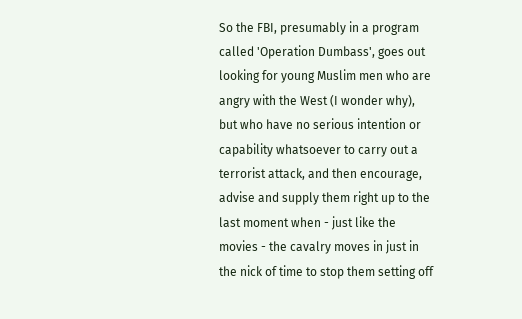So the FBI, presumably in a program called 'Operation Dumbass', goes out looking for young Muslim men who are angry with the West (I wonder why), but who have no serious intention or capability whatsoever to carry out a terrorist attack, and then encourage, advise and supply them right up to the last moment when - just like the movies - the cavalry moves in just in the nick of time to stop them setting off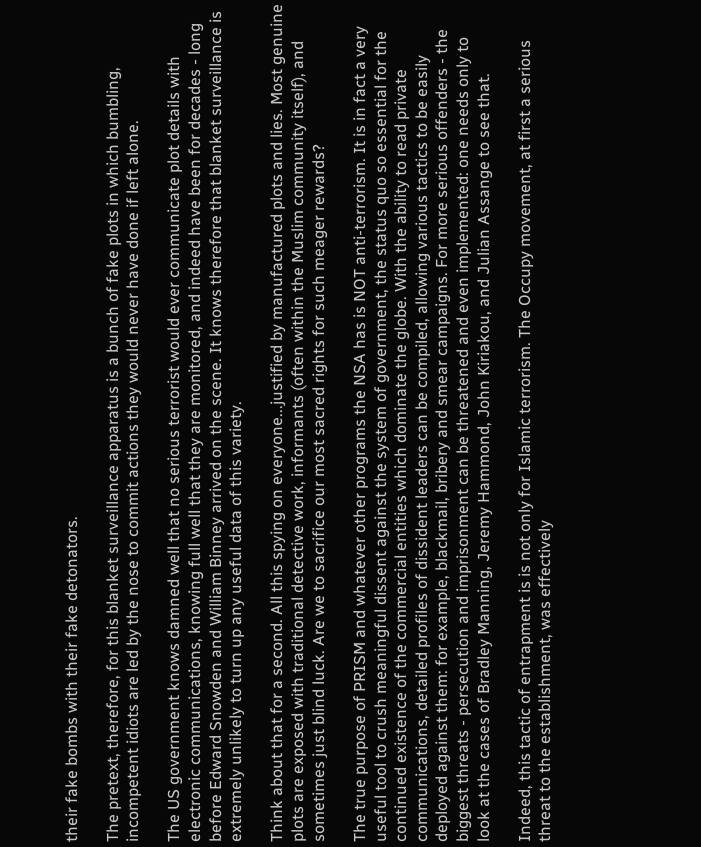their fake bombs with their fake detonators.

The pretext, therefore, for this blanket surveillance apparatus is a bunch of fake plots in which bumbling, incompetent idiots are led by the nose to commit actions they would never have done if left alone.

The US government knows damned well that no serious terrorist would ever communicate plot details with electronic communications, knowing full well that they are monitored, and indeed have been for decades - long before Edward Snowden and William Binney arrived on the scene. It knows therefore that blanket surveillance is extremely unlikely to turn up any useful data of this variety.

Think about that for a second. All this spying on everyone...justified by manufactured plots and lies. Most genuine plots are exposed with traditional detective work, informants (often within the Muslim community itself), and sometimes just blind luck. Are we to sacrifice our most sacred rights for such meager rewards?

The true purpose of PRISM and whatever other programs the NSA has is NOT anti-terrorism. It is in fact a very useful tool to crush meaningful dissent against the system of government, the status quo so essential for the continued existence of the commercial entities which dominate the globe. With the ability to read private communications, detailed profiles of dissident leaders can be compiled, allowing various tactics to be easily deployed against them: for example, blackmail, bribery and smear campaigns. For more serious offenders - the biggest threats - persecution and imprisonment can be threatened and even implemented: one needs only to look at the cases of Bradley Manning, Jeremy Hammond, John Kiriakou, and Julian Assange to see that.

Indeed, this tactic of entrapment is is not only for Islamic terrorism. The Occupy movement, at first a serious threat to the establishment, was effectively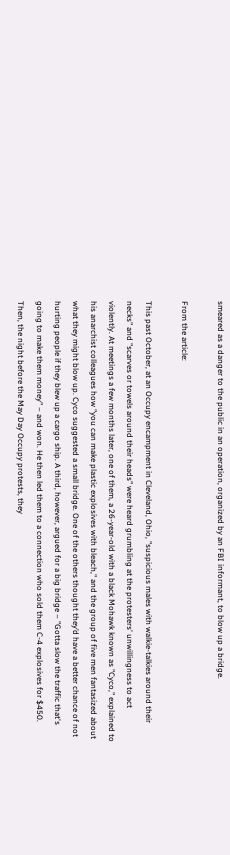smeared as a danger to the public in an operation, organized by an FBI informant, to blow up a bridge.

From the article:

This past October, at an Occupy encampment in Cleveland, Ohio, "suspicious males with walkie-talkies around their necks" and "scarves or towels around their heads" were heard grumbling at the protesters' unwillingness to act violently. At meetings a few months later, one of them, a 26-year-old with a black Mohawk known as "Cyco," explained to his anarchist colleagues how "you can make plastic explosives with bleach," and the group of five men fantasized about what they might blow up. Cyco suggested a small bridge. One of the others thought they’d have a better chance of not hurting people if they blew up a cargo ship. A third, however, argued for a big bridge – "Gotta slow the traffic that's going to make them money" – and won. He then led them to a connection who sold them C-4 explosives for $450. Then, the night before the May Day Occupy protests, they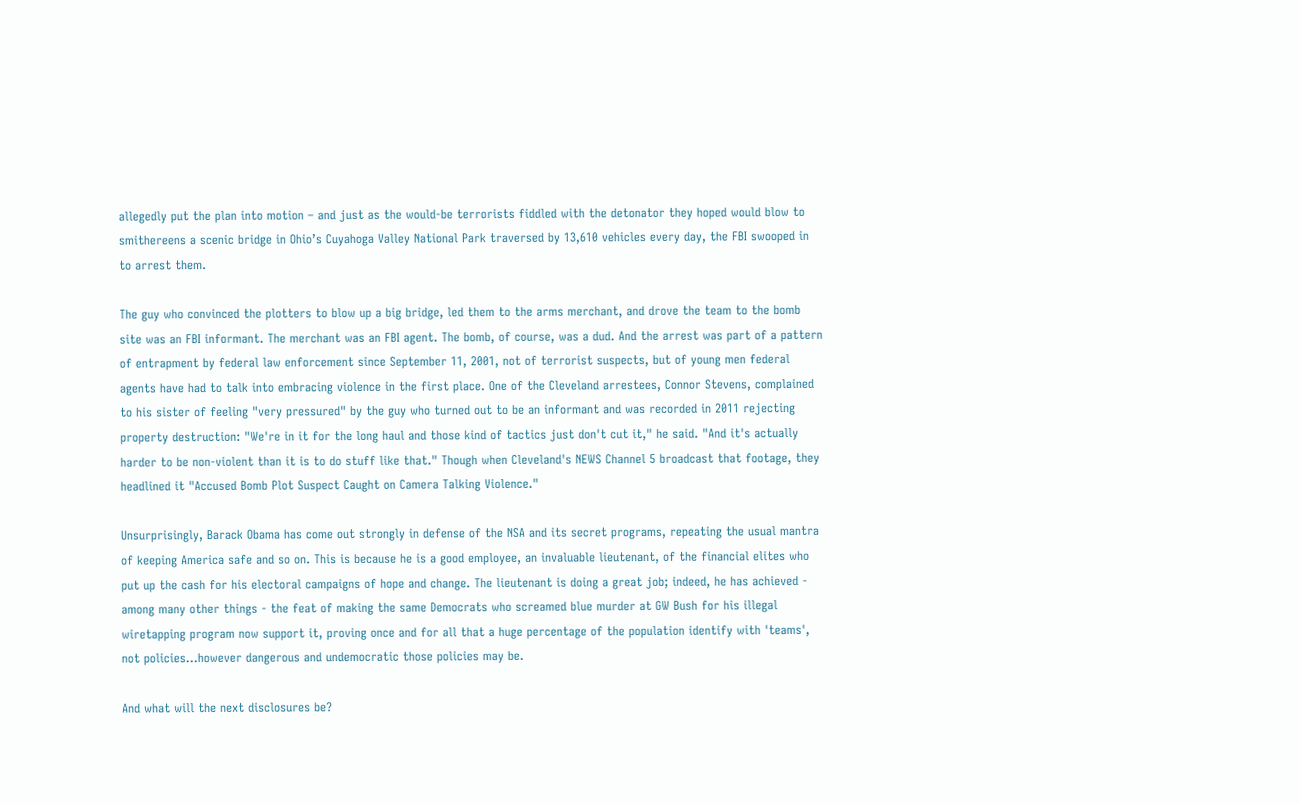allegedly put the plan into motion – and just as the would-be terrorists fiddled with the detonator they hoped would blow to smithereens a scenic bridge in Ohio’s Cuyahoga Valley National Park traversed by 13,610 vehicles every day, the FBI swooped in to arrest them.

The guy who convinced the plotters to blow up a big bridge, led them to the arms merchant, and drove the team to the bomb site was an FBI informant. The merchant was an FBI agent. The bomb, of course, was a dud. And the arrest was part of a pattern of entrapment by federal law enforcement since September 11, 2001, not of terrorist suspects, but of young men federal agents have had to talk into embracing violence in the first place. One of the Cleveland arrestees, Connor Stevens, complained to his sister of feeling "very pressured" by the guy who turned out to be an informant and was recorded in 2011 rejecting property destruction: "We're in it for the long haul and those kind of tactics just don't cut it," he said. "And it's actually harder to be non-violent than it is to do stuff like that." Though when Cleveland's NEWS Channel 5 broadcast that footage, they headlined it "Accused Bomb Plot Suspect Caught on Camera Talking Violence."

Unsurprisingly, Barack Obama has come out strongly in defense of the NSA and its secret programs, repeating the usual mantra of keeping America safe and so on. This is because he is a good employee, an invaluable lieutenant, of the financial elites who put up the cash for his electoral campaigns of hope and change. The lieutenant is doing a great job; indeed, he has achieved - among many other things - the feat of making the same Democrats who screamed blue murder at GW Bush for his illegal wiretapping program now support it, proving once and for all that a huge percentage of the population identify with 'teams', not policies...however dangerous and undemocratic those policies may be.

And what will the next disclosures be?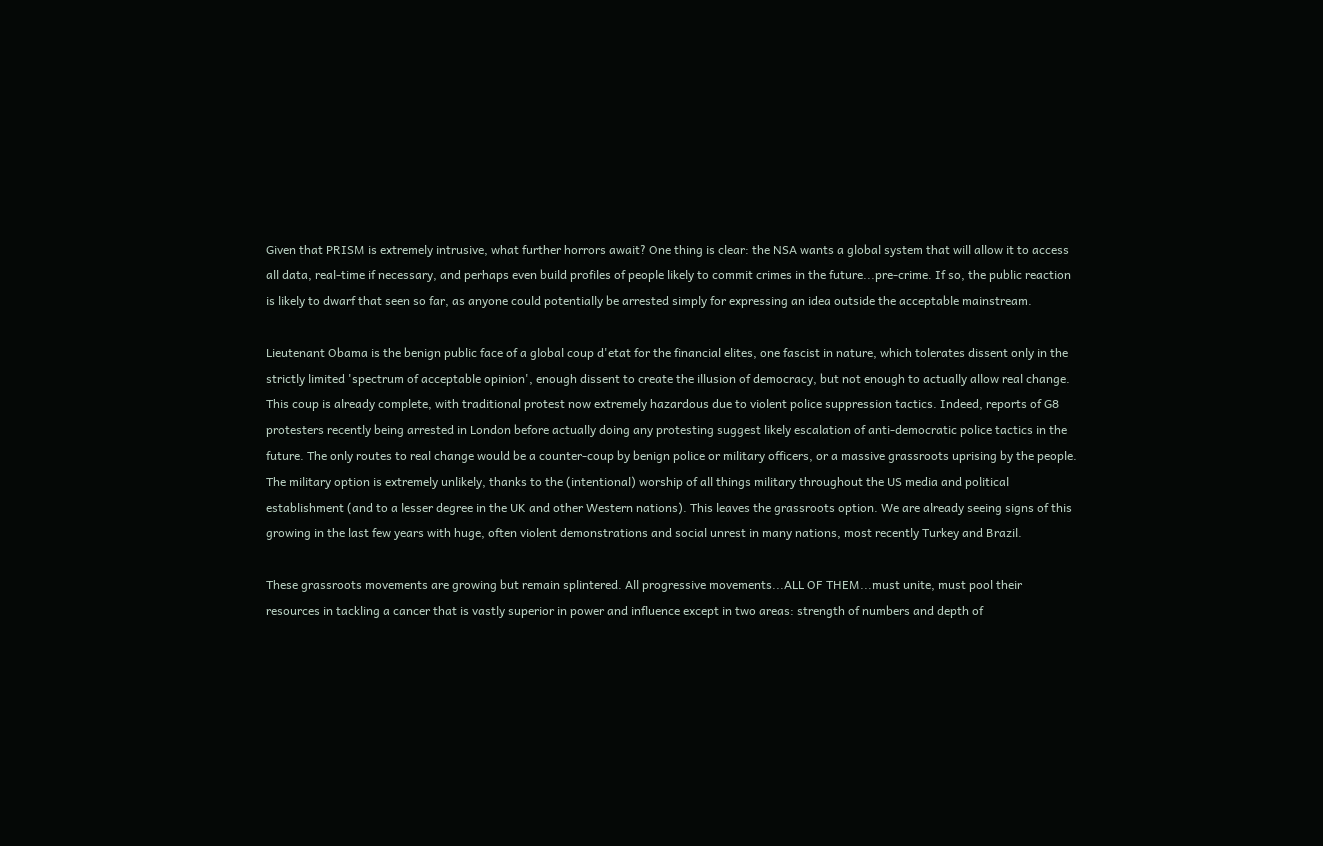Given that PRISM is extremely intrusive, what further horrors await? One thing is clear: the NSA wants a global system that will allow it to access all data, real-time if necessary, and perhaps even build profiles of people likely to commit crimes in the future...pre-crime. If so, the public reaction is likely to dwarf that seen so far, as anyone could potentially be arrested simply for expressing an idea outside the acceptable mainstream.

Lieutenant Obama is the benign public face of a global coup d'etat for the financial elites, one fascist in nature, which tolerates dissent only in the strictly limited 'spectrum of acceptable opinion', enough dissent to create the illusion of democracy, but not enough to actually allow real change. This coup is already complete, with traditional protest now extremely hazardous due to violent police suppression tactics. Indeed, reports of G8 protesters recently being arrested in London before actually doing any protesting suggest likely escalation of anti-democratic police tactics in the future. The only routes to real change would be a counter-coup by benign police or military officers, or a massive grassroots uprising by the people. The military option is extremely unlikely, thanks to the (intentional) worship of all things military throughout the US media and political establishment (and to a lesser degree in the UK and other Western nations). This leaves the grassroots option. We are already seeing signs of this growing in the last few years with huge, often violent demonstrations and social unrest in many nations, most recently Turkey and Brazil.

These grassroots movements are growing but remain splintered. All progressive movements...ALL OF THEM...must unite, must pool their resources in tackling a cancer that is vastly superior in power and influence except in two areas: strength of numbers and depth of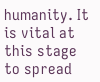humanity. It is vital at this stage to spread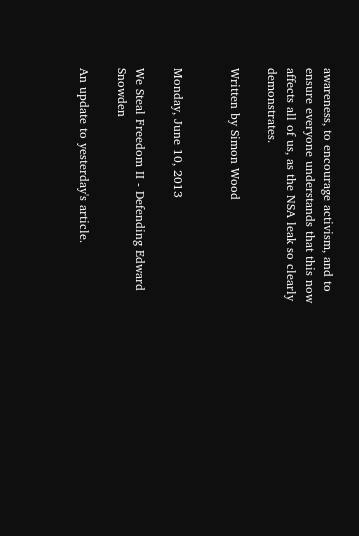awareness, to encourage activism, and to ensure everyone understands that this now affects all of us, as the NSA leak so clearly demonstrates.

Written by Simon Wood


Monday, June 10, 2013

We Steal Freedom II - Defending Edward Snowden

An update to yesterday's article.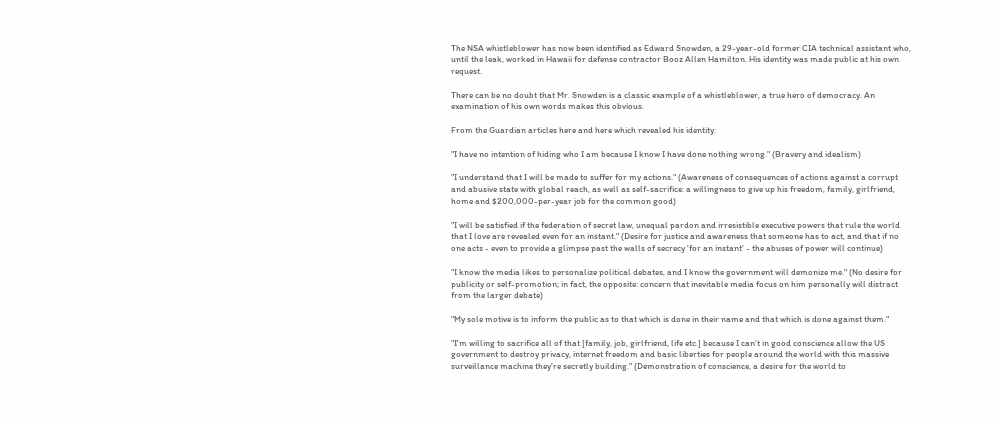The NSA whistleblower has now been identified as Edward Snowden, a 29-year-old former CIA technical assistant who, until the leak, worked in Hawaii for defense contractor Booz Allen Hamilton. His identity was made public at his own request.

There can be no doubt that Mr. Snowden is a classic example of a whistleblower, a true hero of democracy. An examination of his own words makes this obvious.

From the Guardian articles here and here which revealed his identity:

"I have no intention of hiding who I am because I know I have done nothing wrong." (Bravery and idealism)

"I understand that I will be made to suffer for my actions." (Awareness of consequences of actions against a corrupt and abusive state with global reach, as well as self-sacrifice: a willingness to give up his freedom, family, girlfriend, home and $200,000-per-year job for the common good)

"I will be satisfied if the federation of secret law, unequal pardon and irresistible executive powers that rule the world that I love are revealed even for an instant." (Desire for justice and awareness that someone has to act, and that if no one acts - even to provide a glimpse past the walls of secrecy 'for an instant' - the abuses of power will continue)

"I know the media likes to personalize political debates, and I know the government will demonize me." (No desire for publicity or self-promotion; in fact, the opposite: concern that inevitable media focus on him personally will distract from the larger debate)

"My sole motive is to inform the public as to that which is done in their name and that which is done against them."

"I'm willing to sacrifice all of that [family, job, girlfriend, life etc.] because I can't in good conscience allow the US government to destroy privacy, internet freedom and basic liberties for people around the world with this massive surveillance machine they're secretly building." (Demonstration of conscience, a desire for the world to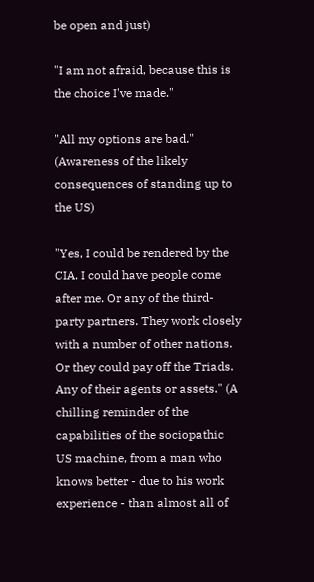be open and just)

"I am not afraid, because this is the choice I've made."

"All my options are bad." (Awareness of the likely consequences of standing up to the US)

"Yes, I could be rendered by the CIA. I could have people come after me. Or any of the third-party partners. They work closely with a number of other nations. Or they could pay off the Triads. Any of their agents or assets." (A chilling reminder of the capabilities of the sociopathic US machine, from a man who knows better - due to his work experience - than almost all of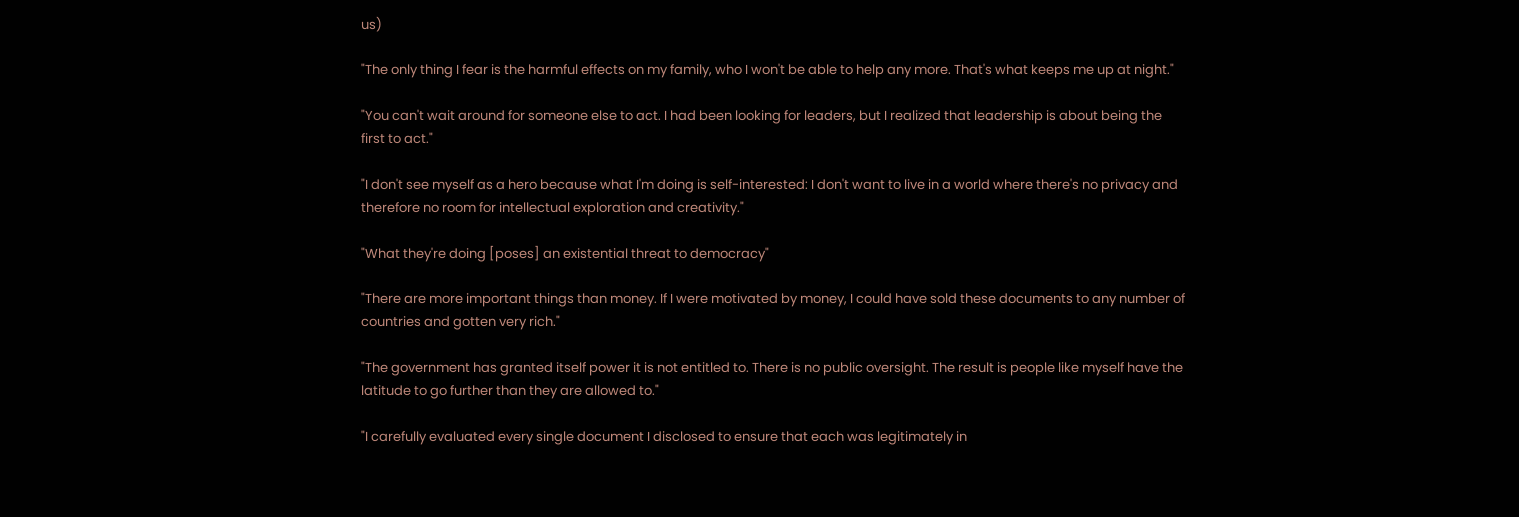us)

"The only thing I fear is the harmful effects on my family, who I won't be able to help any more. That's what keeps me up at night."

"You can't wait around for someone else to act. I had been looking for leaders, but I realized that leadership is about being the first to act."

"I don't see myself as a hero because what I'm doing is self-interested: I don't want to live in a world where there's no privacy and therefore no room for intellectual exploration and creativity."

"What they're doing [poses] an existential threat to democracy"

"There are more important things than money. If I were motivated by money, I could have sold these documents to any number of countries and gotten very rich."

"The government has granted itself power it is not entitled to. There is no public oversight. The result is people like myself have the latitude to go further than they are allowed to."

"I carefully evaluated every single document I disclosed to ensure that each was legitimately in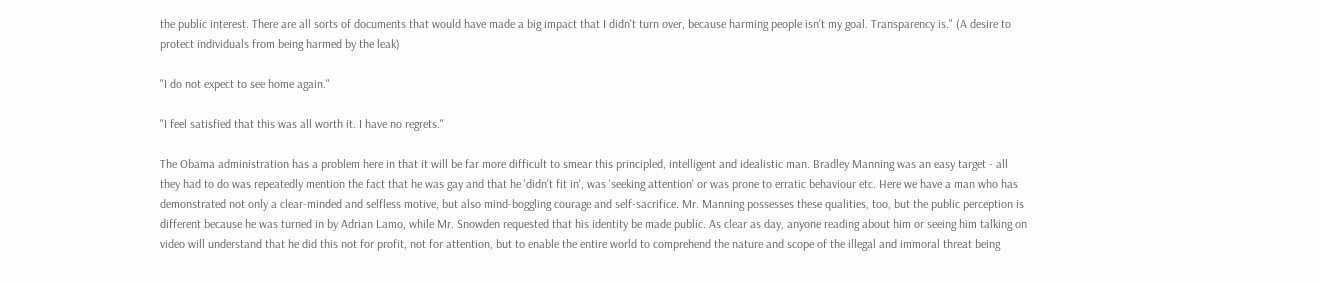the public interest. There are all sorts of documents that would have made a big impact that I didn't turn over, because harming people isn't my goal. Transparency is." (A desire to protect individuals from being harmed by the leak)

"I do not expect to see home again."

"I feel satisfied that this was all worth it. I have no regrets."

The Obama administration has a problem here in that it will be far more difficult to smear this principled, intelligent and idealistic man. Bradley Manning was an easy target - all they had to do was repeatedly mention the fact that he was gay and that he 'didn't fit in', was 'seeking attention' or was prone to erratic behaviour etc. Here we have a man who has demonstrated not only a clear-minded and selfless motive, but also mind-boggling courage and self-sacrifice. Mr. Manning possesses these qualities, too, but the public perception is different because he was turned in by Adrian Lamo, while Mr. Snowden requested that his identity be made public. As clear as day, anyone reading about him or seeing him talking on video will understand that he did this not for profit, not for attention, but to enable the entire world to comprehend the nature and scope of the illegal and immoral threat being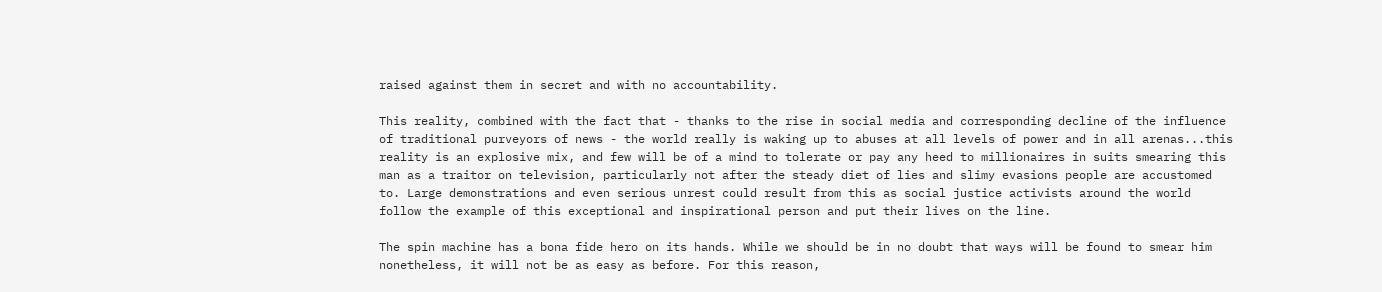raised against them in secret and with no accountability.

This reality, combined with the fact that - thanks to the rise in social media and corresponding decline of the influence of traditional purveyors of news - the world really is waking up to abuses at all levels of power and in all arenas...this reality is an explosive mix, and few will be of a mind to tolerate or pay any heed to millionaires in suits smearing this man as a traitor on television, particularly not after the steady diet of lies and slimy evasions people are accustomed to. Large demonstrations and even serious unrest could result from this as social justice activists around the world follow the example of this exceptional and inspirational person and put their lives on the line.

The spin machine has a bona fide hero on its hands. While we should be in no doubt that ways will be found to smear him nonetheless, it will not be as easy as before. For this reason,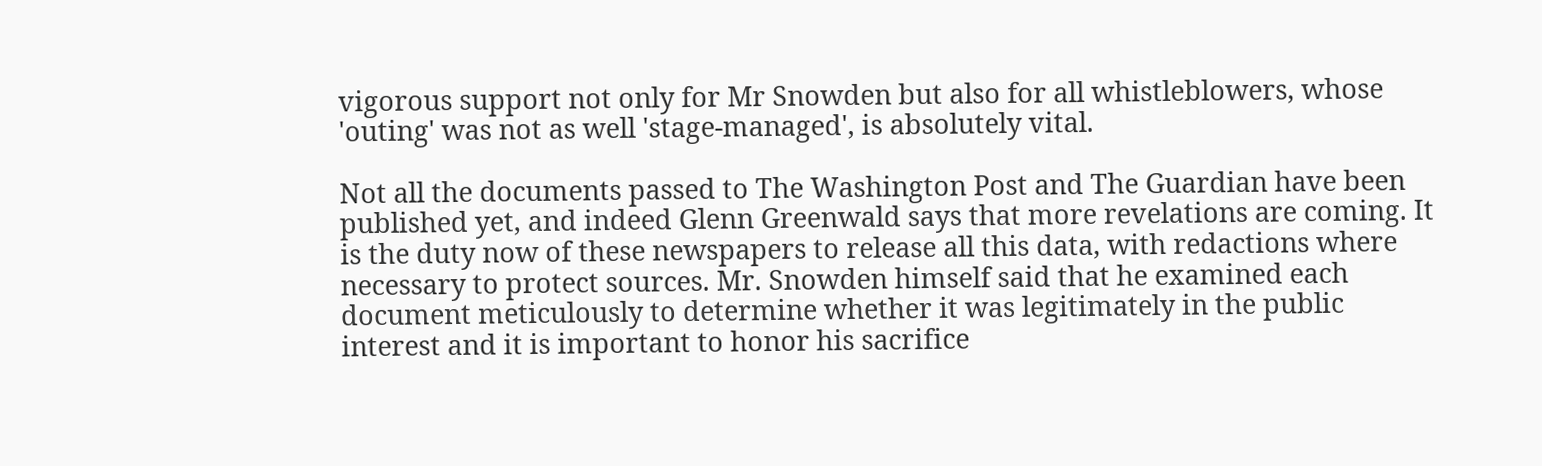vigorous support not only for Mr Snowden but also for all whistleblowers, whose 'outing' was not as well 'stage-managed', is absolutely vital.

Not all the documents passed to The Washington Post and The Guardian have been published yet, and indeed Glenn Greenwald says that more revelations are coming. It is the duty now of these newspapers to release all this data, with redactions where necessary to protect sources. Mr. Snowden himself said that he examined each document meticulously to determine whether it was legitimately in the public interest and it is important to honor his sacrifice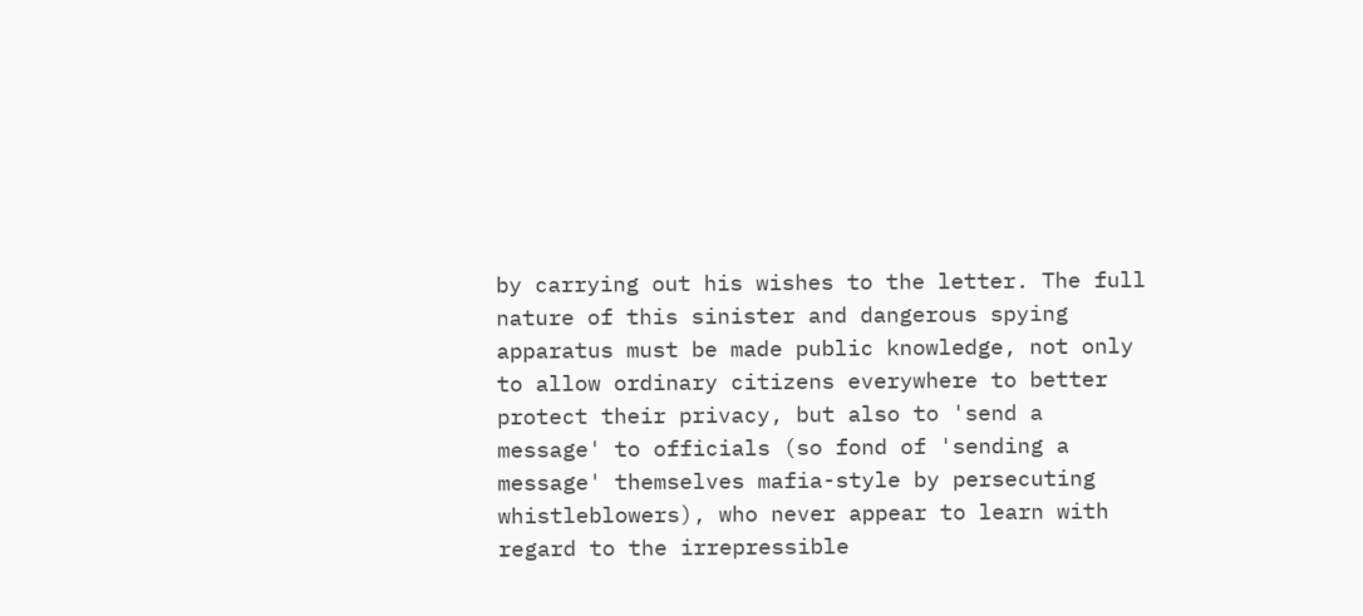by carrying out his wishes to the letter. The full nature of this sinister and dangerous spying apparatus must be made public knowledge, not only to allow ordinary citizens everywhere to better protect their privacy, but also to 'send a message' to officials (so fond of 'sending a message' themselves mafia-style by persecuting whistleblowers), who never appear to learn with regard to the irrepressible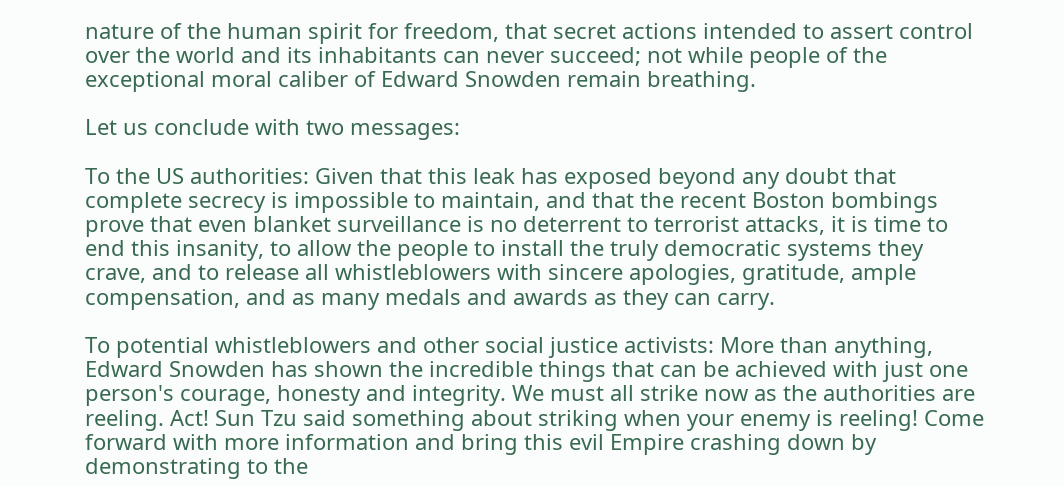nature of the human spirit for freedom, that secret actions intended to assert control over the world and its inhabitants can never succeed; not while people of the exceptional moral caliber of Edward Snowden remain breathing.

Let us conclude with two messages:

To the US authorities: Given that this leak has exposed beyond any doubt that complete secrecy is impossible to maintain, and that the recent Boston bombings prove that even blanket surveillance is no deterrent to terrorist attacks, it is time to end this insanity, to allow the people to install the truly democratic systems they crave, and to release all whistleblowers with sincere apologies, gratitude, ample compensation, and as many medals and awards as they can carry.

To potential whistleblowers and other social justice activists: More than anything, Edward Snowden has shown the incredible things that can be achieved with just one person's courage, honesty and integrity. We must all strike now as the authorities are reeling. Act! Sun Tzu said something about striking when your enemy is reeling! Come forward with more information and bring this evil Empire crashing down by demonstrating to the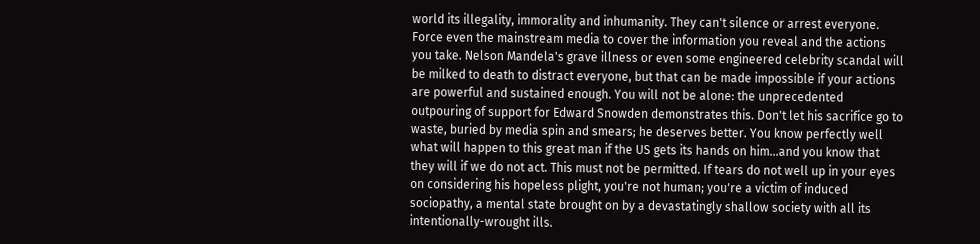world its illegality, immorality and inhumanity. They can't silence or arrest everyone. Force even the mainstream media to cover the information you reveal and the actions you take. Nelson Mandela's grave illness or even some engineered celebrity scandal will be milked to death to distract everyone, but that can be made impossible if your actions are powerful and sustained enough. You will not be alone: the unprecedented outpouring of support for Edward Snowden demonstrates this. Don't let his sacrifice go to waste, buried by media spin and smears; he deserves better. You know perfectly well what will happen to this great man if the US gets its hands on him...and you know that they will if we do not act. This must not be permitted. If tears do not well up in your eyes on considering his hopeless plight, you're not human; you're a victim of induced sociopathy, a mental state brought on by a devastatingly shallow society with all its intentionally-wrought ills.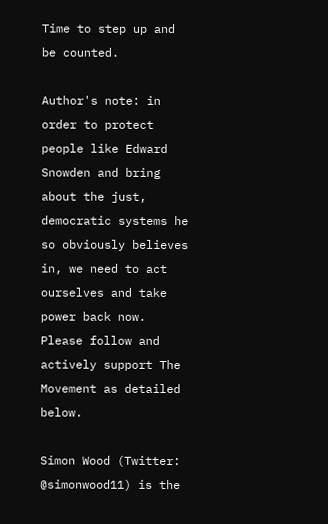Time to step up and be counted.

Author's note: in order to protect people like Edward Snowden and bring about the just, democratic systems he so obviously believes in, we need to act ourselves and take power back now. Please follow and actively support The Movement as detailed below.

Simon Wood (Twitter: @simonwood11) is the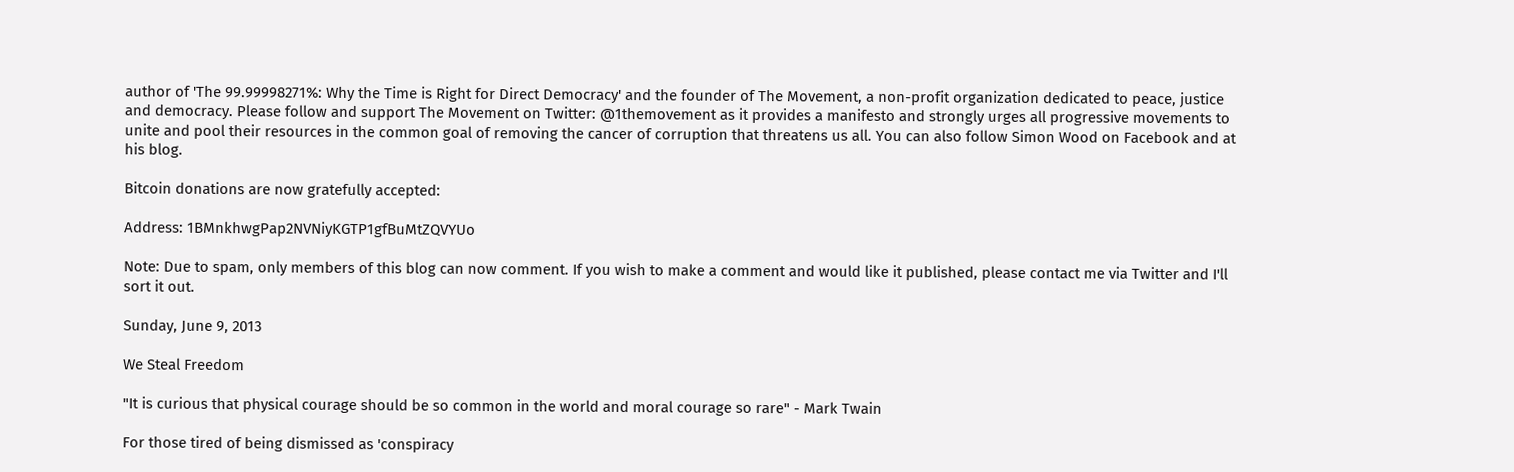author of 'The 99.99998271%: Why the Time is Right for Direct Democracy' and the founder of The Movement, a non-profit organization dedicated to peace, justice and democracy. Please follow and support The Movement on Twitter: @1themovement as it provides a manifesto and strongly urges all progressive movements to unite and pool their resources in the common goal of removing the cancer of corruption that threatens us all. You can also follow Simon Wood on Facebook and at his blog.

Bitcoin donations are now gratefully accepted:

Address: 1BMnkhwgPap2NVNiyKGTP1gfBuMtZQVYUo

Note: Due to spam, only members of this blog can now comment. If you wish to make a comment and would like it published, please contact me via Twitter and I'll sort it out.

Sunday, June 9, 2013

We Steal Freedom

"It is curious that physical courage should be so common in the world and moral courage so rare" - Mark Twain

For those tired of being dismissed as 'conspiracy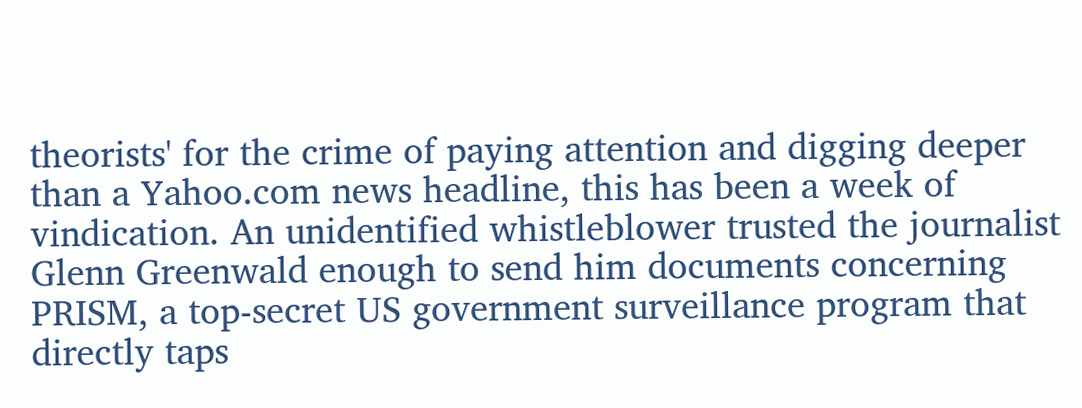theorists' for the crime of paying attention and digging deeper than a Yahoo.com news headline, this has been a week of vindication. An unidentified whistleblower trusted the journalist Glenn Greenwald enough to send him documents concerning PRISM, a top-secret US government surveillance program that directly taps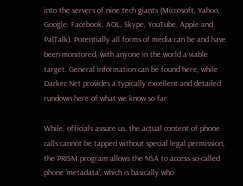into the servers of nine tech giants (Microsoft, Yahoo, Google, Facebook, AOL, Skype, YouTube, Apple and PalTalk). Potentially all forms of media can be and have been monitored, with anyone in the world a viable target. General information can be found here, while Darker Net provides a typically excellent and detailed rundown here of what we know so far.

While, officials assure us, the actual content of phone calls cannot be tapped without special legal permission, the PRISM program allows the NSA to access so-called phone 'metadata', which is basically who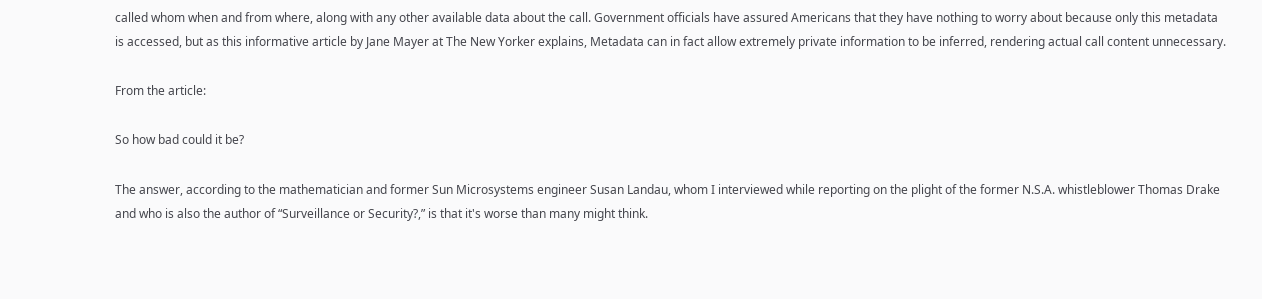called whom when and from where, along with any other available data about the call. Government officials have assured Americans that they have nothing to worry about because only this metadata is accessed, but as this informative article by Jane Mayer at The New Yorker explains, Metadata can in fact allow extremely private information to be inferred, rendering actual call content unnecessary.

From the article:

So how bad could it be?

The answer, according to the mathematician and former Sun Microsystems engineer Susan Landau, whom I interviewed while reporting on the plight of the former N.S.A. whistleblower Thomas Drake and who is also the author of “Surveillance or Security?,” is that it's worse than many might think.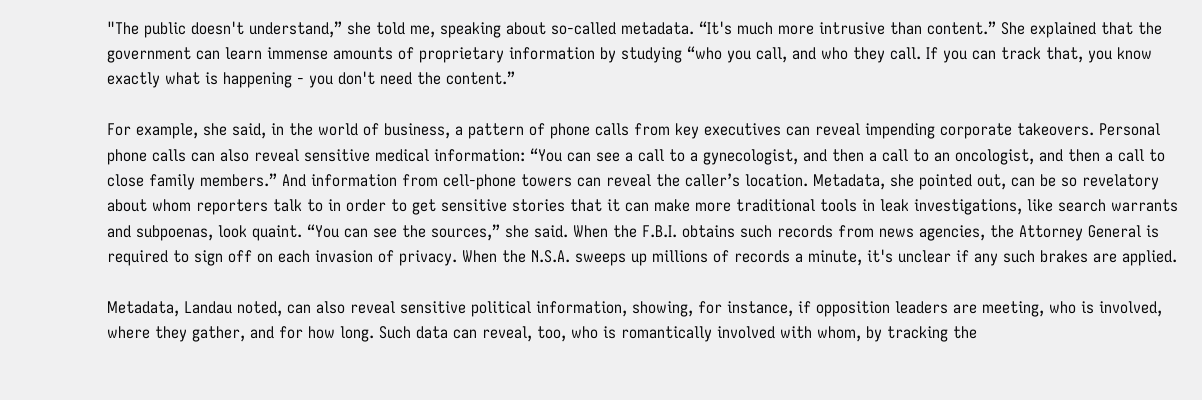"The public doesn't understand,” she told me, speaking about so-called metadata. “It's much more intrusive than content.” She explained that the government can learn immense amounts of proprietary information by studying “who you call, and who they call. If you can track that, you know exactly what is happening - you don't need the content.”

For example, she said, in the world of business, a pattern of phone calls from key executives can reveal impending corporate takeovers. Personal phone calls can also reveal sensitive medical information: “You can see a call to a gynecologist, and then a call to an oncologist, and then a call to close family members.” And information from cell-phone towers can reveal the caller’s location. Metadata, she pointed out, can be so revelatory about whom reporters talk to in order to get sensitive stories that it can make more traditional tools in leak investigations, like search warrants and subpoenas, look quaint. “You can see the sources,” she said. When the F.B.I. obtains such records from news agencies, the Attorney General is required to sign off on each invasion of privacy. When the N.S.A. sweeps up millions of records a minute, it's unclear if any such brakes are applied.

Metadata, Landau noted, can also reveal sensitive political information, showing, for instance, if opposition leaders are meeting, who is involved, where they gather, and for how long. Such data can reveal, too, who is romantically involved with whom, by tracking the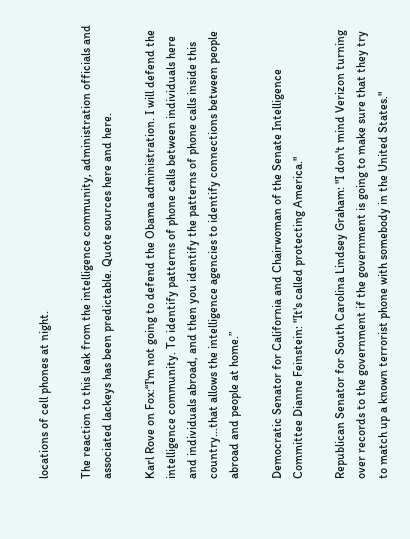locations of cell phones at night.

The reaction to this leak from the intelligence community, administration officials and associated lackeys has been predictable. Quote sources here and here.

Karl Rove on Fox:“I'm not going to defend the Obama administration. I will defend the intelligence community. To identify patterns of phone calls between individuals here and individuals abroad, and then you identify the patterns of phone calls inside this country...that allows the intelligence agencies to identify connections between people abroad and people at home.”

Democratic Senator for California and Chairwoman of the Senate Intelligence Committee Dianne Feinstein: "It's called protecting America."

Republican Senator for South Carolina Lindsey Graham: "I don't mind Verizon turning over records to the government if the government is going to make sure that they try to match up a known terrorist phone with somebody in the United States."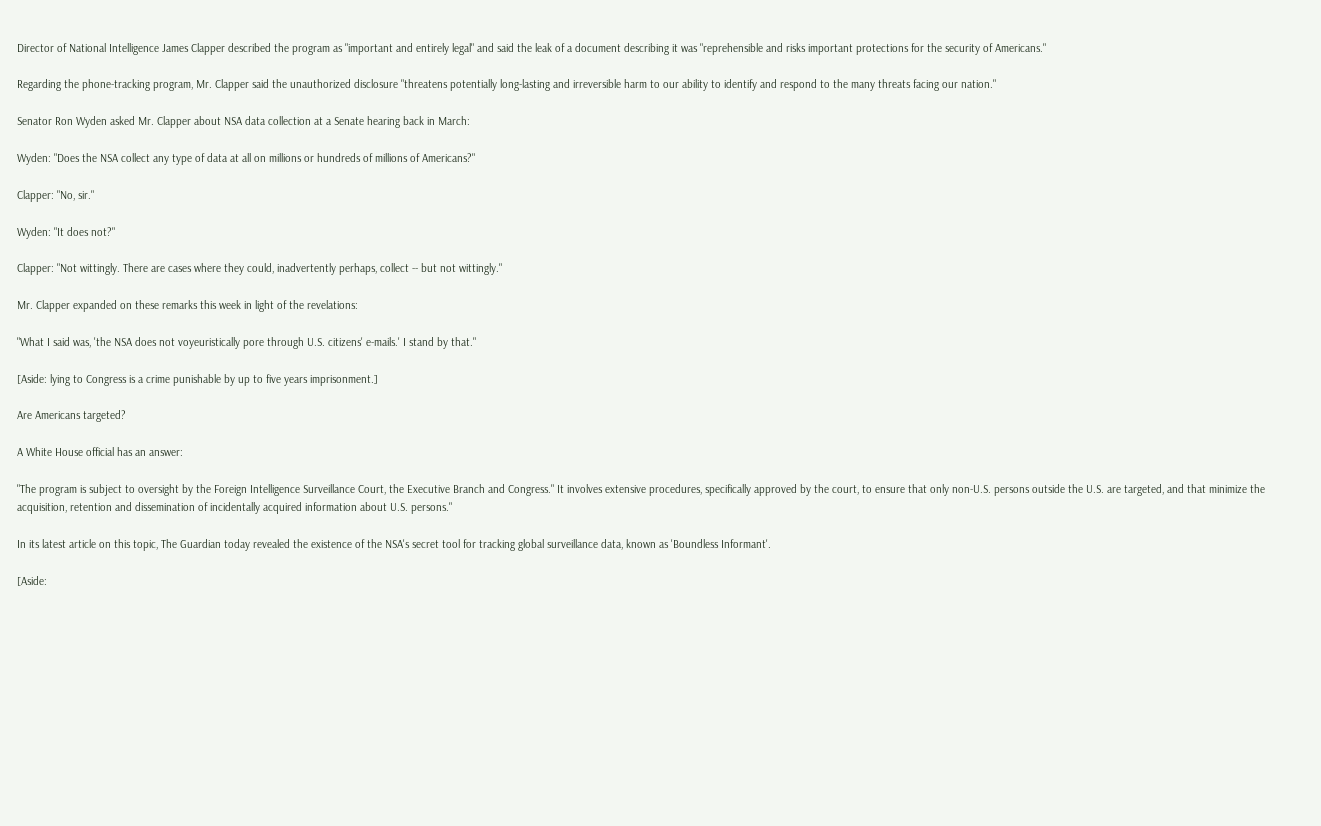Director of National Intelligence James Clapper described the program as "important and entirely legal" and said the leak of a document describing it was "reprehensible and risks important protections for the security of Americans."

Regarding the phone-tracking program, Mr. Clapper said the unauthorized disclosure "threatens potentially long-lasting and irreversible harm to our ability to identify and respond to the many threats facing our nation."

Senator Ron Wyden asked Mr. Clapper about NSA data collection at a Senate hearing back in March:

Wyden: "Does the NSA collect any type of data at all on millions or hundreds of millions of Americans?"

Clapper: "No, sir."

Wyden: "It does not?"

Clapper: "Not wittingly. There are cases where they could, inadvertently perhaps, collect -- but not wittingly."

Mr. Clapper expanded on these remarks this week in light of the revelations:

"What I said was, 'the NSA does not voyeuristically pore through U.S. citizens' e-mails.' I stand by that."

[Aside: lying to Congress is a crime punishable by up to five years imprisonment.]

Are Americans targeted?

A White House official has an answer:

"The program is subject to oversight by the Foreign Intelligence Surveillance Court, the Executive Branch and Congress." It involves extensive procedures, specifically approved by the court, to ensure that only non-U.S. persons outside the U.S. are targeted, and that minimize the acquisition, retention and dissemination of incidentally acquired information about U.S. persons."

In its latest article on this topic, The Guardian today revealed the existence of the NSA's secret tool for tracking global surveillance data, known as 'Boundless Informant'.

[Aside: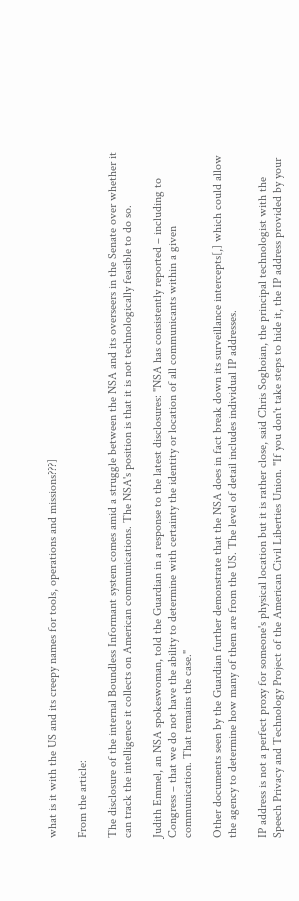what is it with the US and its creepy names for tools, operations and missions???]

From the article:

The disclosure of the internal Boundless Informant system comes amid a struggle between the NSA and its overseers in the Senate over whether it can track the intelligence it collects on American communications. The NSA's position is that it is not technologically feasible to do so.

Judith Emmel, an NSA spokeswoman, told the Guardian in a response to the latest disclosures: "NSA has consistently reported – including to Congress – that we do not have the ability to determine with certainty the identity or location of all communicants within a given communication. That remains the case."

Other documents seen by the Guardian further demonstrate that the NSA does in fact break down its surveillance intercepts[,] which could allow the agency to determine how many of them are from the US. The level of detail includes individual IP addresses.

IP address is not a perfect proxy for someone's physical location but it is rather close, said Chris Soghoian, the principal technologist with the Speech Privacy and Technology Project of the American Civil Liberties Union. "If you don't take steps to hide it, the IP address provided by your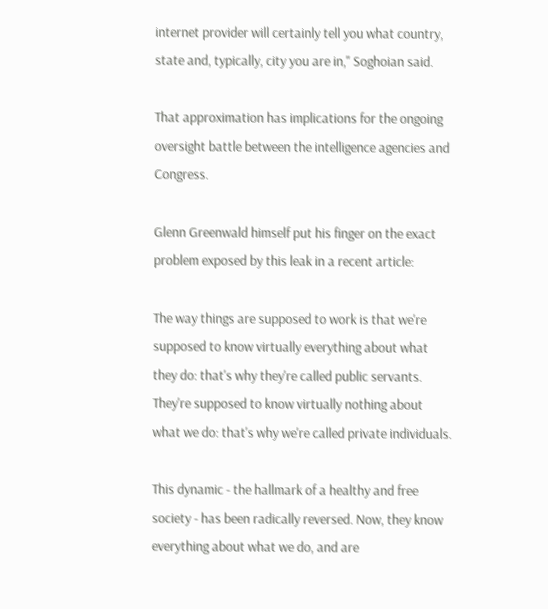internet provider will certainly tell you what country, state and, typically, city you are in," Soghoian said.

That approximation has implications for the ongoing oversight battle between the intelligence agencies and Congress.

Glenn Greenwald himself put his finger on the exact problem exposed by this leak in a recent article:

The way things are supposed to work is that we're supposed to know virtually everything about what they do: that's why they're called public servants. They're supposed to know virtually nothing about what we do: that's why we're called private individuals.

This dynamic - the hallmark of a healthy and free society - has been radically reversed. Now, they know everything about what we do, and are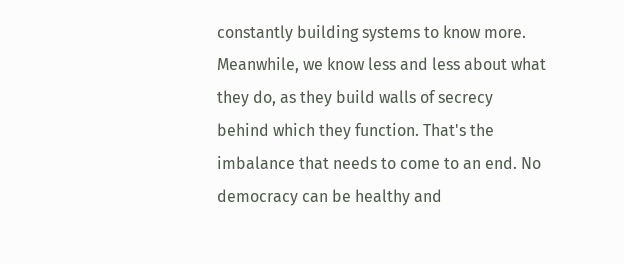constantly building systems to know more. Meanwhile, we know less and less about what they do, as they build walls of secrecy behind which they function. That's the imbalance that needs to come to an end. No democracy can be healthy and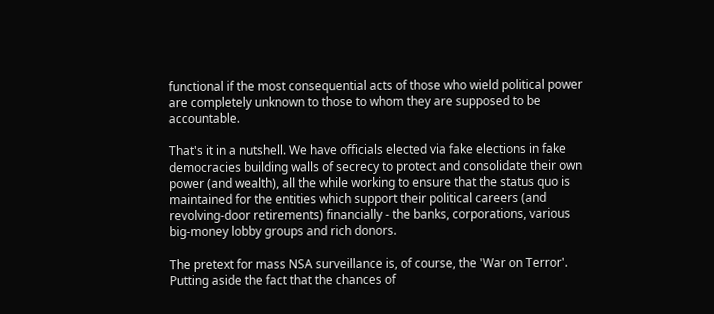functional if the most consequential acts of those who wield political power are completely unknown to those to whom they are supposed to be accountable.

That's it in a nutshell. We have officials elected via fake elections in fake democracies building walls of secrecy to protect and consolidate their own power (and wealth), all the while working to ensure that the status quo is maintained for the entities which support their political careers (and revolving-door retirements) financially - the banks, corporations, various big-money lobby groups and rich donors.

The pretext for mass NSA surveillance is, of course, the 'War on Terror'. Putting aside the fact that the chances of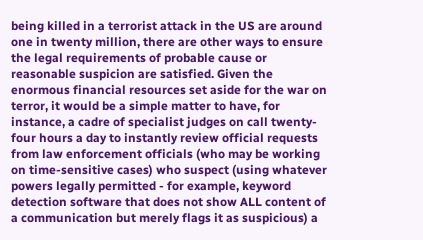being killed in a terrorist attack in the US are around one in twenty million, there are other ways to ensure the legal requirements of probable cause or reasonable suspicion are satisfied. Given the enormous financial resources set aside for the war on terror, it would be a simple matter to have, for instance, a cadre of specialist judges on call twenty-four hours a day to instantly review official requests from law enforcement officials (who may be working on time-sensitive cases) who suspect (using whatever powers legally permitted - for example, keyword detection software that does not show ALL content of a communication but merely flags it as suspicious) a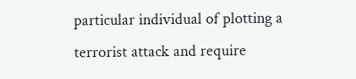particular individual of plotting a terrorist attack and require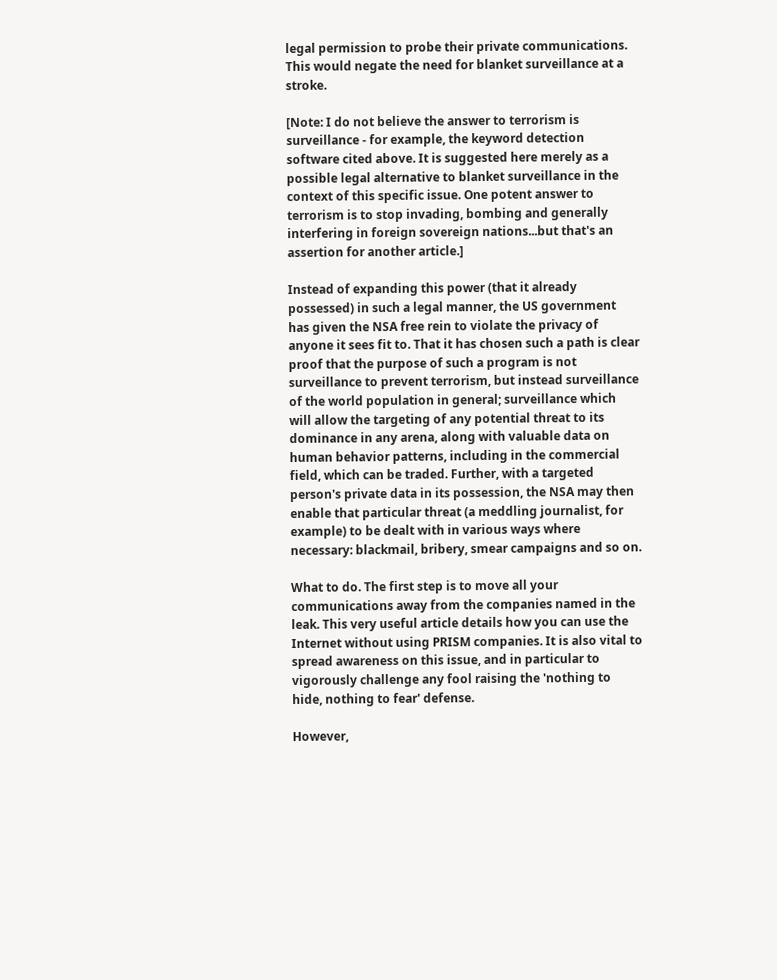legal permission to probe their private communications. This would negate the need for blanket surveillance at a stroke.

[Note: I do not believe the answer to terrorism is surveillance - for example, the keyword detection software cited above. It is suggested here merely as a possible legal alternative to blanket surveillance in the context of this specific issue. One potent answer to terrorism is to stop invading, bombing and generally interfering in foreign sovereign nations...but that's an assertion for another article.]

Instead of expanding this power (that it already possessed) in such a legal manner, the US government has given the NSA free rein to violate the privacy of anyone it sees fit to. That it has chosen such a path is clear proof that the purpose of such a program is not surveillance to prevent terrorism, but instead surveillance of the world population in general; surveillance which will allow the targeting of any potential threat to its dominance in any arena, along with valuable data on human behavior patterns, including in the commercial field, which can be traded. Further, with a targeted person's private data in its possession, the NSA may then enable that particular threat (a meddling journalist, for example) to be dealt with in various ways where necessary: blackmail, bribery, smear campaigns and so on.

What to do. The first step is to move all your communications away from the companies named in the leak. This very useful article details how you can use the Internet without using PRISM companies. It is also vital to spread awareness on this issue, and in particular to vigorously challenge any fool raising the 'nothing to hide, nothing to fear' defense.

However,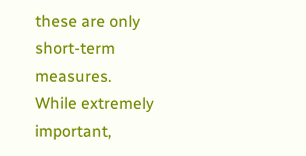these are only short-term measures. While extremely important,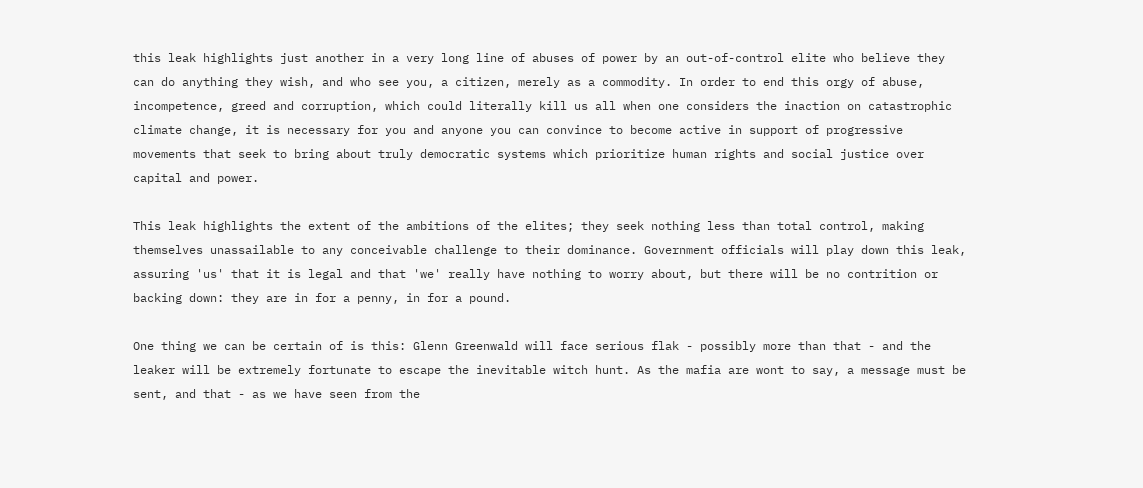this leak highlights just another in a very long line of abuses of power by an out-of-control elite who believe they can do anything they wish, and who see you, a citizen, merely as a commodity. In order to end this orgy of abuse, incompetence, greed and corruption, which could literally kill us all when one considers the inaction on catastrophic climate change, it is necessary for you and anyone you can convince to become active in support of progressive movements that seek to bring about truly democratic systems which prioritize human rights and social justice over capital and power.

This leak highlights the extent of the ambitions of the elites; they seek nothing less than total control, making themselves unassailable to any conceivable challenge to their dominance. Government officials will play down this leak, assuring 'us' that it is legal and that 'we' really have nothing to worry about, but there will be no contrition or backing down: they are in for a penny, in for a pound.

One thing we can be certain of is this: Glenn Greenwald will face serious flak - possibly more than that - and the leaker will be extremely fortunate to escape the inevitable witch hunt. As the mafia are wont to say, a message must be sent, and that - as we have seen from the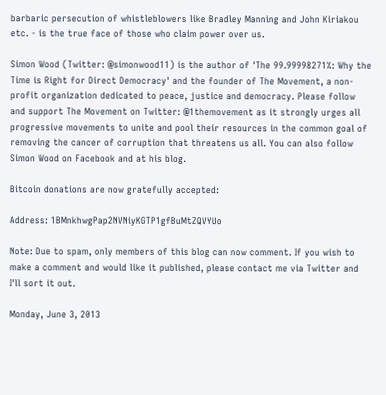barbaric persecution of whistleblowers like Bradley Manning and John Kiriakou etc. - is the true face of those who claim power over us.

Simon Wood (Twitter: @simonwood11) is the author of 'The 99.99998271%: Why the Time is Right for Direct Democracy' and the founder of The Movement, a non-profit organization dedicated to peace, justice and democracy. Please follow and support The Movement on Twitter: @1themovement as it strongly urges all progressive movements to unite and pool their resources in the common goal of removing the cancer of corruption that threatens us all. You can also follow Simon Wood on Facebook and at his blog.

Bitcoin donations are now gratefully accepted:

Address: 1BMnkhwgPap2NVNiyKGTP1gfBuMtZQVYUo

Note: Due to spam, only members of this blog can now comment. If you wish to make a comment and would like it published, please contact me via Twitter and I'll sort it out.

Monday, June 3, 2013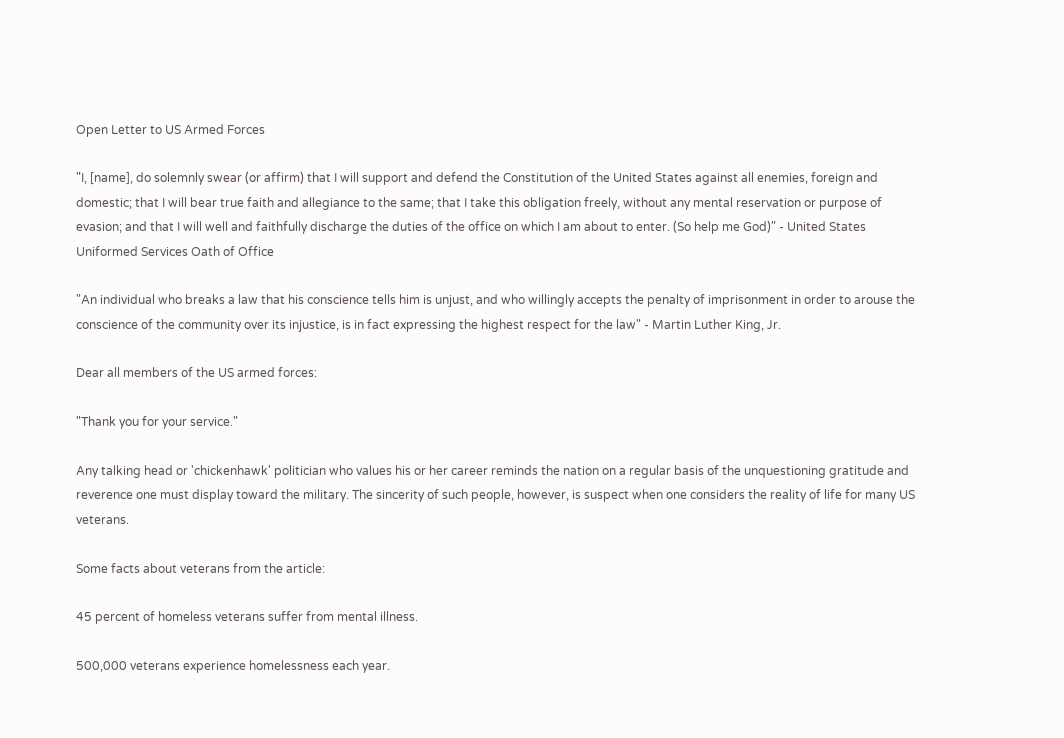Open Letter to US Armed Forces

"I, [name], do solemnly swear (or affirm) that I will support and defend the Constitution of the United States against all enemies, foreign and domestic; that I will bear true faith and allegiance to the same; that I take this obligation freely, without any mental reservation or purpose of evasion; and that I will well and faithfully discharge the duties of the office on which I am about to enter. (So help me God)" - United States Uniformed Services Oath of Office

"An individual who breaks a law that his conscience tells him is unjust, and who willingly accepts the penalty of imprisonment in order to arouse the conscience of the community over its injustice, is in fact expressing the highest respect for the law" - Martin Luther King, Jr.

Dear all members of the US armed forces:

"Thank you for your service."

Any talking head or 'chickenhawk' politician who values his or her career reminds the nation on a regular basis of the unquestioning gratitude and reverence one must display toward the military. The sincerity of such people, however, is suspect when one considers the reality of life for many US veterans.

Some facts about veterans from the article:

45 percent of homeless veterans suffer from mental illness.

500,000 veterans experience homelessness each year.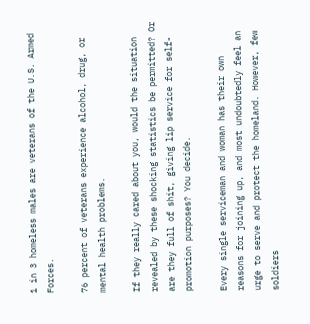1 in 3 homeless males are veterans of the U.S. Armed Forces.

76 percent of veterans experience alcohol, drug, or mental health problems.

If they really cared about you, would the situation revealed by these shocking statistics be permitted? Or are they full of shit, giving lip service for self-promotion purposes? You decide.

Every single serviceman and woman has their own reasons for joining up, and most undoubtedly feel an urge to serve and protect the homeland. However, few soldiers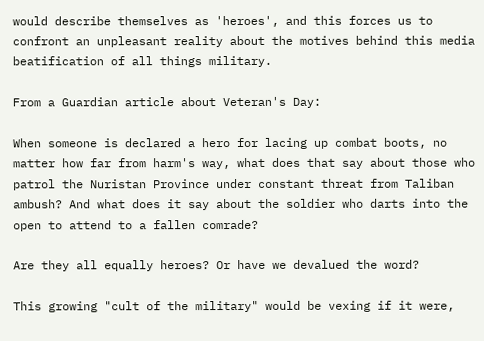would describe themselves as 'heroes', and this forces us to confront an unpleasant reality about the motives behind this media beatification of all things military.

From a Guardian article about Veteran's Day:

When someone is declared a hero for lacing up combat boots, no matter how far from harm's way, what does that say about those who patrol the Nuristan Province under constant threat from Taliban ambush? And what does it say about the soldier who darts into the open to attend to a fallen comrade?

Are they all equally heroes? Or have we devalued the word?

This growing "cult of the military" would be vexing if it were,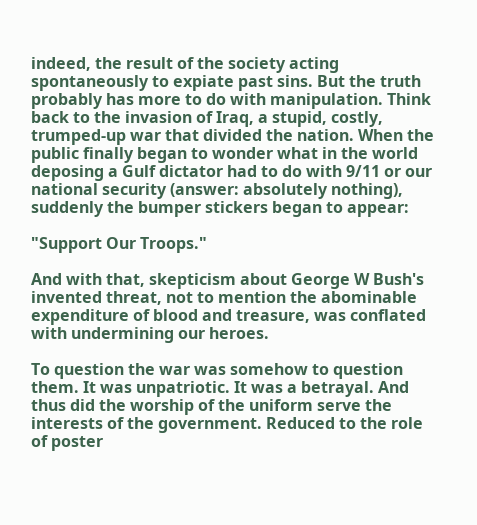indeed, the result of the society acting spontaneously to expiate past sins. But the truth probably has more to do with manipulation. Think back to the invasion of Iraq, a stupid, costly, trumped-up war that divided the nation. When the public finally began to wonder what in the world deposing a Gulf dictator had to do with 9/11 or our national security (answer: absolutely nothing), suddenly the bumper stickers began to appear:

"Support Our Troops."

And with that, skepticism about George W Bush's invented threat, not to mention the abominable expenditure of blood and treasure, was conflated with undermining our heroes.

To question the war was somehow to question them. It was unpatriotic. It was a betrayal. And thus did the worship of the uniform serve the interests of the government. Reduced to the role of poster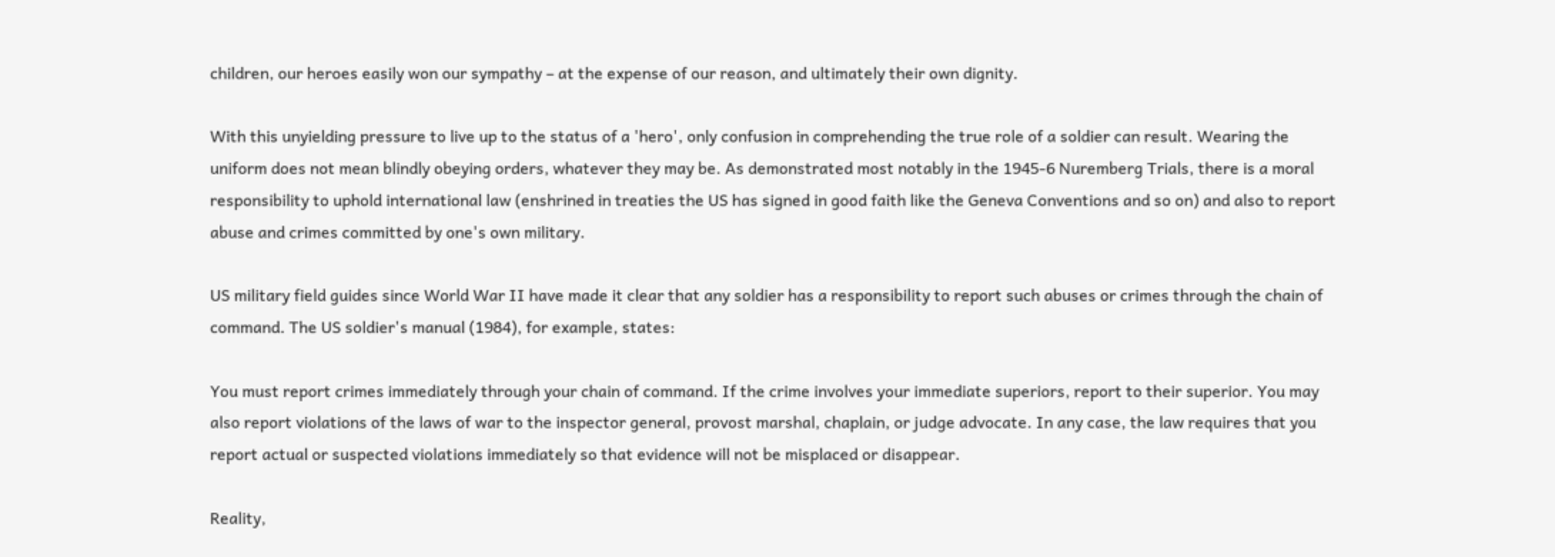children, our heroes easily won our sympathy – at the expense of our reason, and ultimately their own dignity.

With this unyielding pressure to live up to the status of a 'hero', only confusion in comprehending the true role of a soldier can result. Wearing the uniform does not mean blindly obeying orders, whatever they may be. As demonstrated most notably in the 1945-6 Nuremberg Trials, there is a moral responsibility to uphold international law (enshrined in treaties the US has signed in good faith like the Geneva Conventions and so on) and also to report abuse and crimes committed by one's own military.

US military field guides since World War II have made it clear that any soldier has a responsibility to report such abuses or crimes through the chain of command. The US soldier's manual (1984), for example, states:

You must report crimes immediately through your chain of command. If the crime involves your immediate superiors, report to their superior. You may also report violations of the laws of war to the inspector general, provost marshal, chaplain, or judge advocate. In any case, the law requires that you report actual or suspected violations immediately so that evidence will not be misplaced or disappear.

Reality,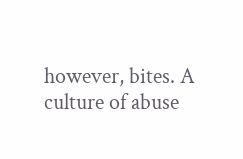however, bites. A culture of abuse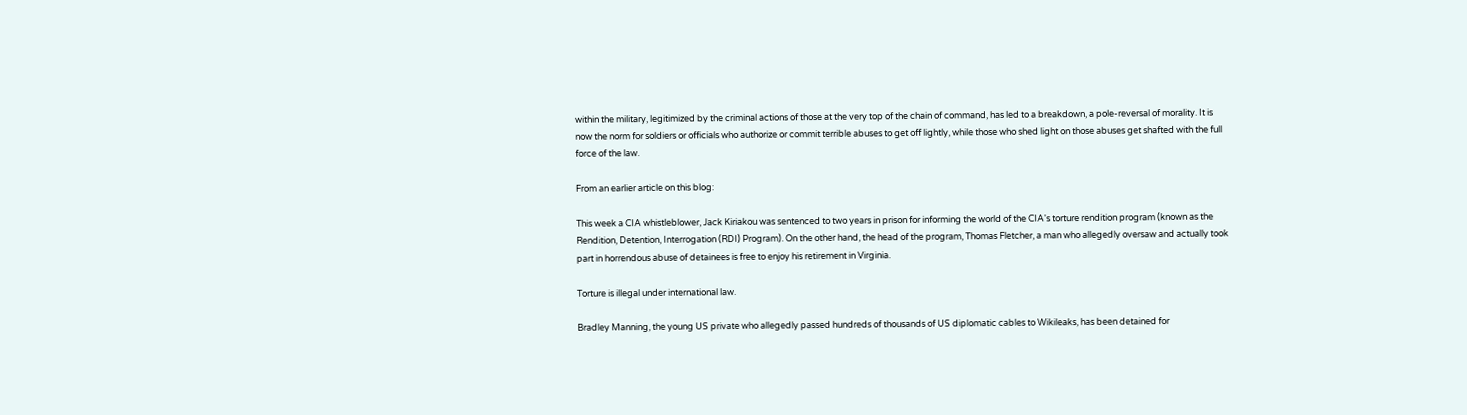within the military, legitimized by the criminal actions of those at the very top of the chain of command, has led to a breakdown, a pole-reversal of morality. It is now the norm for soldiers or officials who authorize or commit terrible abuses to get off lightly, while those who shed light on those abuses get shafted with the full force of the law.

From an earlier article on this blog:

This week a CIA whistleblower, Jack Kiriakou was sentenced to two years in prison for informing the world of the CIA's torture rendition program (known as the Rendition, Detention, Interrogation (RDI) Program). On the other hand, the head of the program, Thomas Fletcher, a man who allegedly oversaw and actually took part in horrendous abuse of detainees is free to enjoy his retirement in Virginia.

Torture is illegal under international law.

Bradley Manning, the young US private who allegedly passed hundreds of thousands of US diplomatic cables to Wikileaks, has been detained for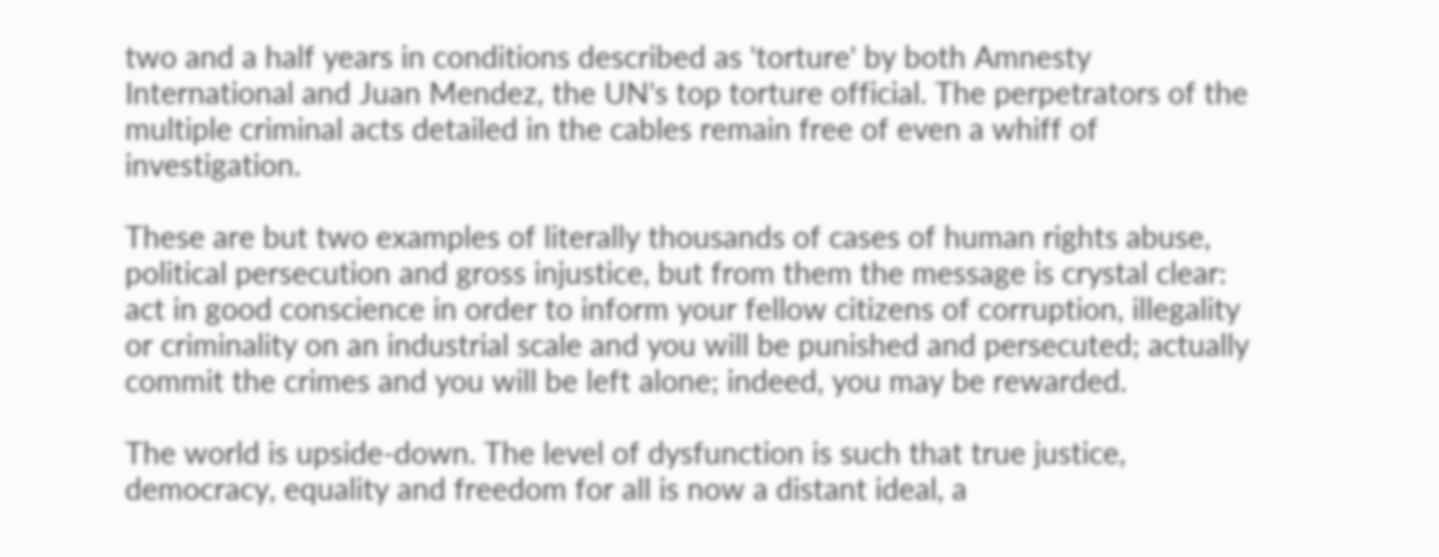two and a half years in conditions described as 'torture' by both Amnesty International and Juan Mendez, the UN's top torture official. The perpetrators of the multiple criminal acts detailed in the cables remain free of even a whiff of investigation.

These are but two examples of literally thousands of cases of human rights abuse, political persecution and gross injustice, but from them the message is crystal clear: act in good conscience in order to inform your fellow citizens of corruption, illegality or criminality on an industrial scale and you will be punished and persecuted; actually commit the crimes and you will be left alone; indeed, you may be rewarded.

The world is upside-down. The level of dysfunction is such that true justice, democracy, equality and freedom for all is now a distant ideal, a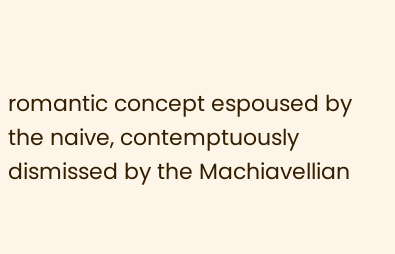romantic concept espoused by the naive, contemptuously dismissed by the Machiavellian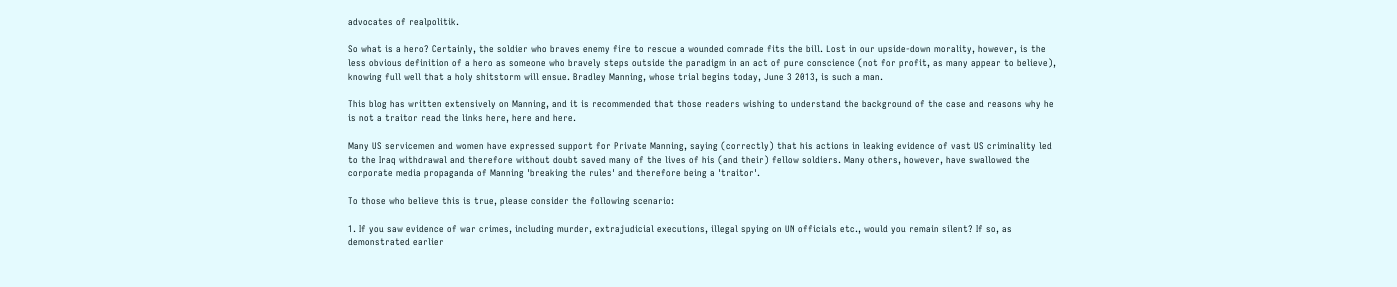advocates of realpolitik.

So what is a hero? Certainly, the soldier who braves enemy fire to rescue a wounded comrade fits the bill. Lost in our upside-down morality, however, is the less obvious definition of a hero as someone who bravely steps outside the paradigm in an act of pure conscience (not for profit, as many appear to believe), knowing full well that a holy shitstorm will ensue. Bradley Manning, whose trial begins today, June 3 2013, is such a man.

This blog has written extensively on Manning, and it is recommended that those readers wishing to understand the background of the case and reasons why he is not a traitor read the links here, here and here.

Many US servicemen and women have expressed support for Private Manning, saying (correctly) that his actions in leaking evidence of vast US criminality led to the Iraq withdrawal and therefore without doubt saved many of the lives of his (and their) fellow soldiers. Many others, however, have swallowed the corporate media propaganda of Manning 'breaking the rules' and therefore being a 'traitor'.

To those who believe this is true, please consider the following scenario:

1. If you saw evidence of war crimes, including murder, extrajudicial executions, illegal spying on UN officials etc., would you remain silent? If so, as demonstrated earlier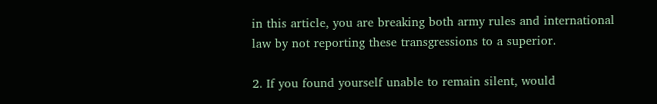in this article, you are breaking both army rules and international law by not reporting these transgressions to a superior.

2. If you found yourself unable to remain silent, would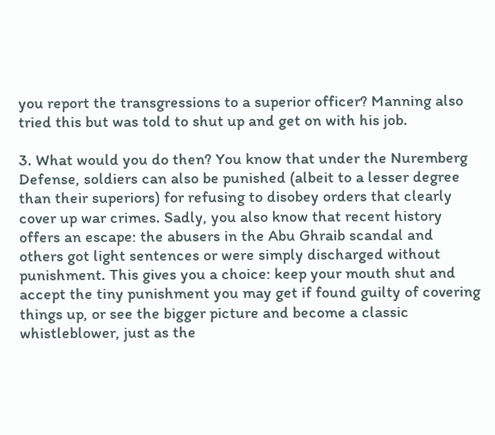you report the transgressions to a superior officer? Manning also tried this but was told to shut up and get on with his job.

3. What would you do then? You know that under the Nuremberg Defense, soldiers can also be punished (albeit to a lesser degree than their superiors) for refusing to disobey orders that clearly cover up war crimes. Sadly, you also know that recent history offers an escape: the abusers in the Abu Ghraib scandal and others got light sentences or were simply discharged without punishment. This gives you a choice: keep your mouth shut and accept the tiny punishment you may get if found guilty of covering things up, or see the bigger picture and become a classic whistleblower, just as the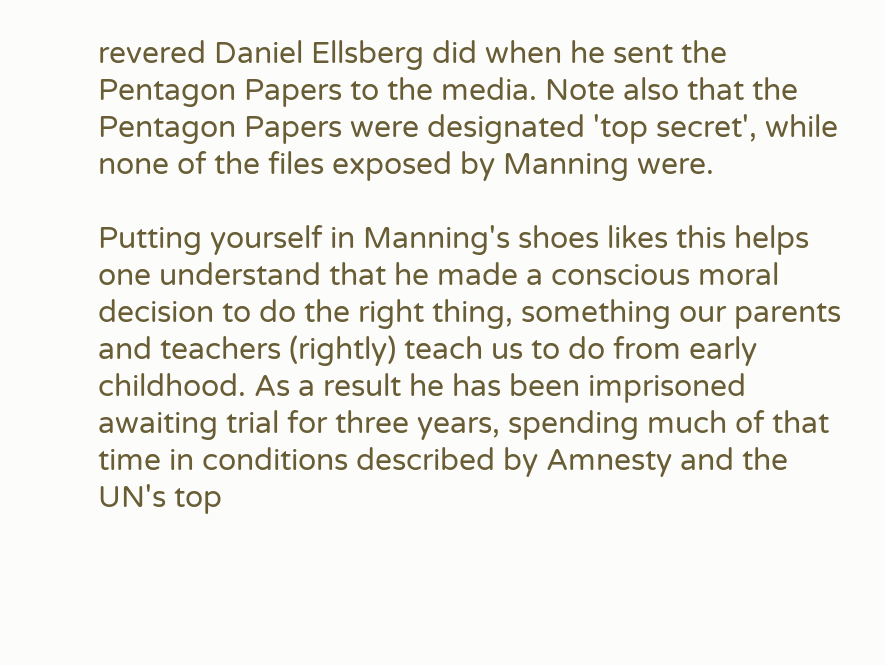revered Daniel Ellsberg did when he sent the Pentagon Papers to the media. Note also that the Pentagon Papers were designated 'top secret', while none of the files exposed by Manning were.

Putting yourself in Manning's shoes likes this helps one understand that he made a conscious moral decision to do the right thing, something our parents and teachers (rightly) teach us to do from early childhood. As a result he has been imprisoned awaiting trial for three years, spending much of that time in conditions described by Amnesty and the UN's top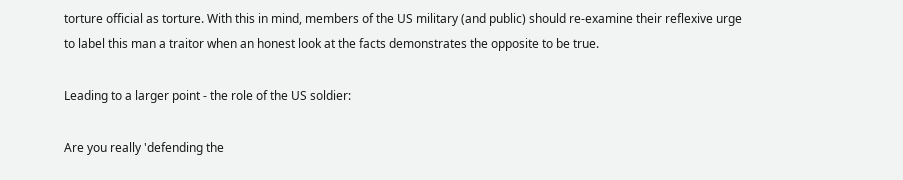torture official as torture. With this in mind, members of the US military (and public) should re-examine their reflexive urge to label this man a traitor when an honest look at the facts demonstrates the opposite to be true.

Leading to a larger point - the role of the US soldier:

Are you really 'defending the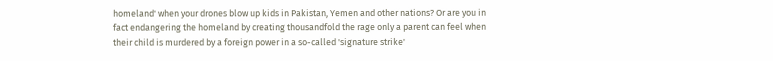homeland' when your drones blow up kids in Pakistan, Yemen and other nations? Or are you in fact endangering the homeland by creating thousandfold the rage only a parent can feel when their child is murdered by a foreign power in a so-called 'signature strike'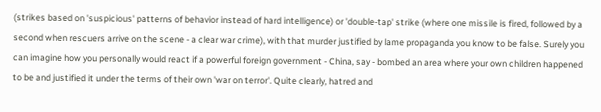(strikes based on 'suspicious' patterns of behavior instead of hard intelligence) or 'double-tap' strike (where one missile is fired, followed by a second when rescuers arrive on the scene - a clear war crime), with that murder justified by lame propaganda you know to be false. Surely you can imagine how you personally would react if a powerful foreign government - China, say - bombed an area where your own children happened to be and justified it under the terms of their own 'war on terror'. Quite clearly, hatred and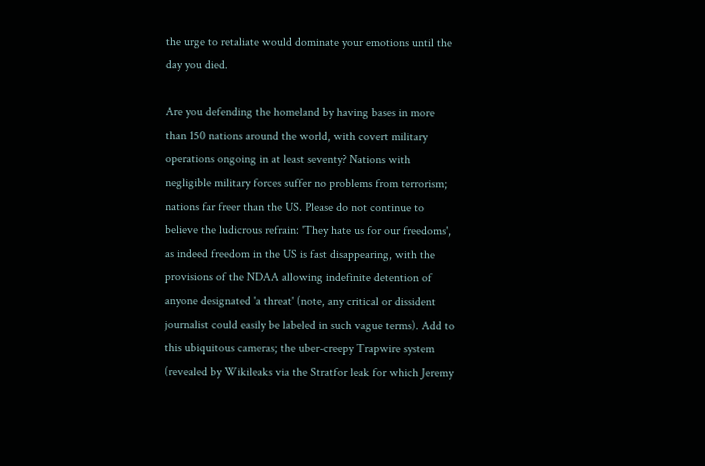the urge to retaliate would dominate your emotions until the day you died.

Are you defending the homeland by having bases in more than 150 nations around the world, with covert military operations ongoing in at least seventy? Nations with negligible military forces suffer no problems from terrorism; nations far freer than the US. Please do not continue to believe the ludicrous refrain: 'They hate us for our freedoms', as indeed freedom in the US is fast disappearing, with the provisions of the NDAA allowing indefinite detention of anyone designated 'a threat' (note, any critical or dissident journalist could easily be labeled in such vague terms). Add to this ubiquitous cameras; the uber-creepy Trapwire system (revealed by Wikileaks via the Stratfor leak for which Jeremy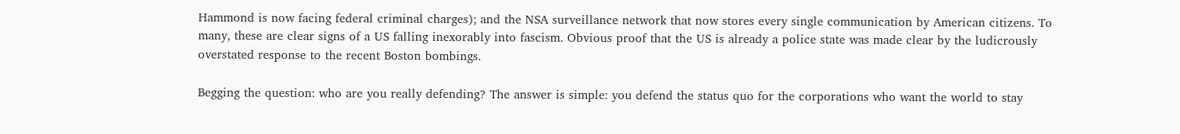Hammond is now facing federal criminal charges); and the NSA surveillance network that now stores every single communication by American citizens. To many, these are clear signs of a US falling inexorably into fascism. Obvious proof that the US is already a police state was made clear by the ludicrously overstated response to the recent Boston bombings.

Begging the question: who are you really defending? The answer is simple: you defend the status quo for the corporations who want the world to stay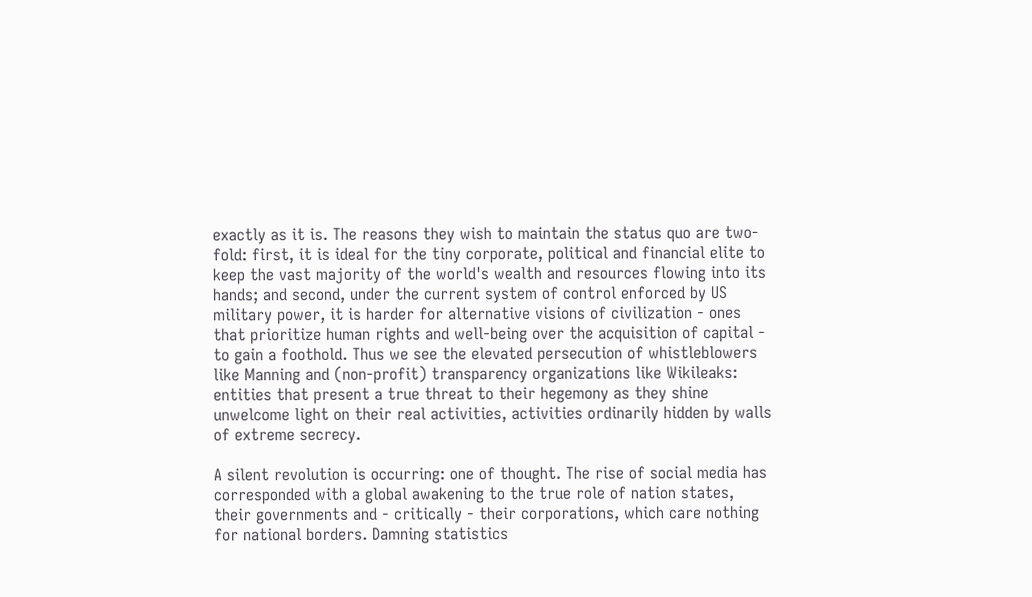exactly as it is. The reasons they wish to maintain the status quo are two-fold: first, it is ideal for the tiny corporate, political and financial elite to keep the vast majority of the world's wealth and resources flowing into its hands; and second, under the current system of control enforced by US military power, it is harder for alternative visions of civilization - ones that prioritize human rights and well-being over the acquisition of capital - to gain a foothold. Thus we see the elevated persecution of whistleblowers like Manning and (non-profit) transparency organizations like Wikileaks: entities that present a true threat to their hegemony as they shine unwelcome light on their real activities, activities ordinarily hidden by walls of extreme secrecy.

A silent revolution is occurring: one of thought. The rise of social media has corresponded with a global awakening to the true role of nation states, their governments and - critically - their corporations, which care nothing for national borders. Damning statistics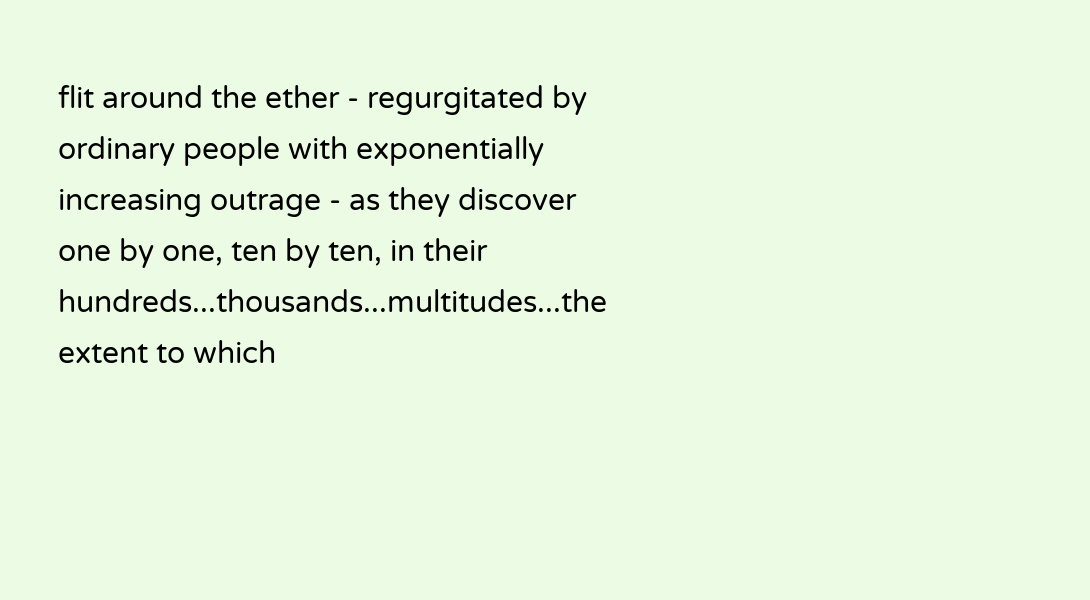flit around the ether - regurgitated by ordinary people with exponentially increasing outrage - as they discover one by one, ten by ten, in their hundreds...thousands...multitudes...the extent to which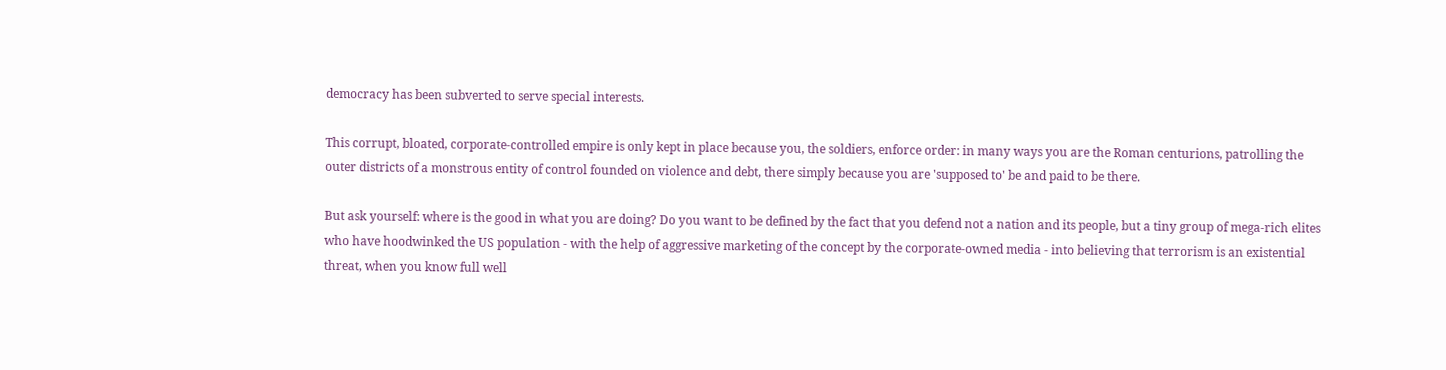democracy has been subverted to serve special interests.

This corrupt, bloated, corporate-controlled empire is only kept in place because you, the soldiers, enforce order: in many ways you are the Roman centurions, patrolling the outer districts of a monstrous entity of control founded on violence and debt, there simply because you are 'supposed to' be and paid to be there.

But ask yourself: where is the good in what you are doing? Do you want to be defined by the fact that you defend not a nation and its people, but a tiny group of mega-rich elites who have hoodwinked the US population - with the help of aggressive marketing of the concept by the corporate-owned media - into believing that terrorism is an existential threat, when you know full well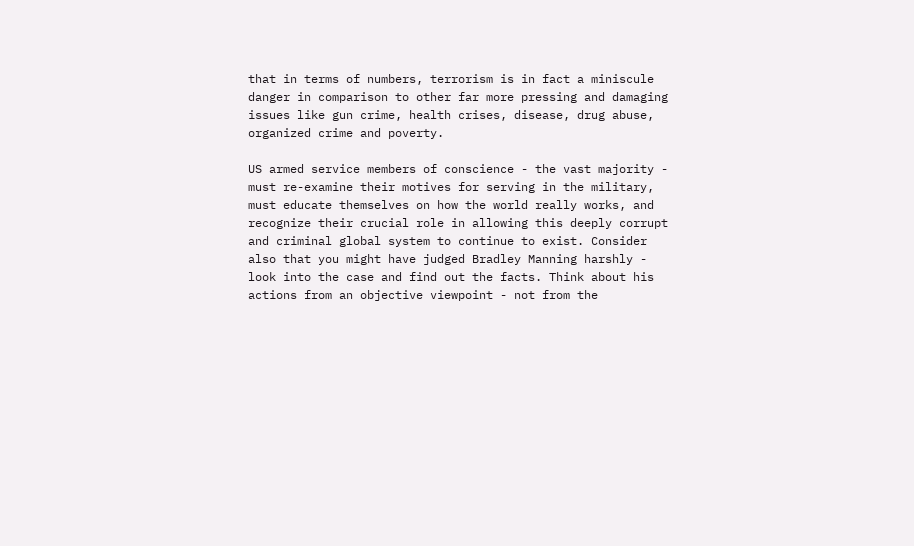that in terms of numbers, terrorism is in fact a miniscule danger in comparison to other far more pressing and damaging issues like gun crime, health crises, disease, drug abuse, organized crime and poverty.

US armed service members of conscience - the vast majority - must re-examine their motives for serving in the military, must educate themselves on how the world really works, and recognize their crucial role in allowing this deeply corrupt and criminal global system to continue to exist. Consider also that you might have judged Bradley Manning harshly - look into the case and find out the facts. Think about his actions from an objective viewpoint - not from the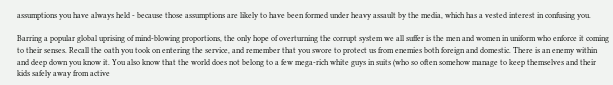assumptions you have always held - because those assumptions are likely to have been formed under heavy assault by the media, which has a vested interest in confusing you.

Barring a popular global uprising of mind-blowing proportions, the only hope of overturning the corrupt system we all suffer is the men and women in uniform who enforce it coming to their senses. Recall the oath you took on entering the service, and remember that you swore to protect us from enemies both foreign and domestic. There is an enemy within and deep down you know it. You also know that the world does not belong to a few mega-rich white guys in suits (who so often somehow manage to keep themselves and their kids safely away from active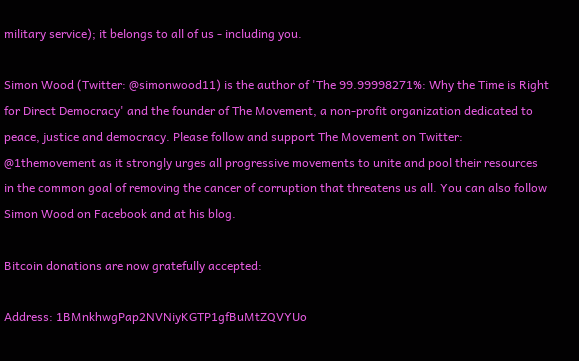military service); it belongs to all of us - including you.

Simon Wood (Twitter: @simonwood11) is the author of 'The 99.99998271%: Why the Time is Right for Direct Democracy' and the founder of The Movement, a non-profit organization dedicated to peace, justice and democracy. Please follow and support The Movement on Twitter: @1themovement as it strongly urges all progressive movements to unite and pool their resources in the common goal of removing the cancer of corruption that threatens us all. You can also follow Simon Wood on Facebook and at his blog.

Bitcoin donations are now gratefully accepted:

Address: 1BMnkhwgPap2NVNiyKGTP1gfBuMtZQVYUo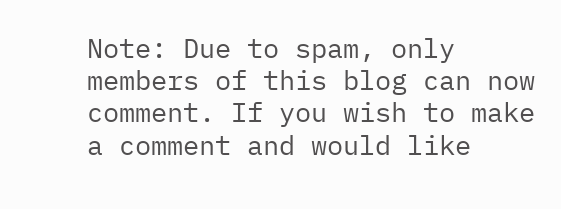Note: Due to spam, only members of this blog can now comment. If you wish to make a comment and would like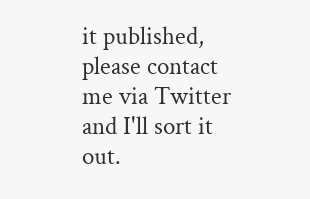it published, please contact me via Twitter and I'll sort it out.